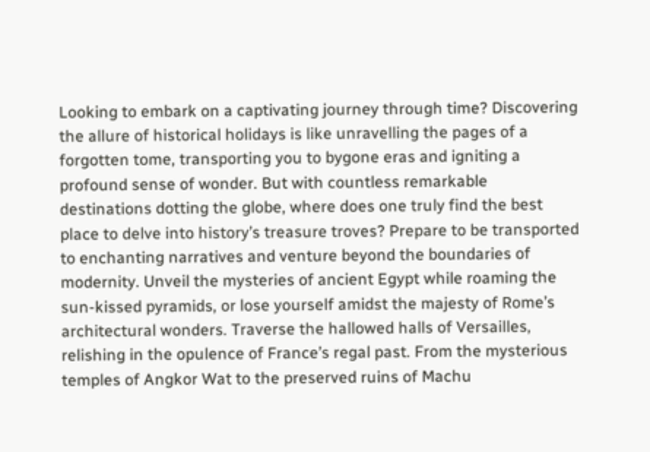Looking to embark on a captivating journey through time? Discovering the allure of historical holidays is like unravelling the pages of a forgotten tome, transporting you to bygone eras and igniting a profound sense of wonder. But with countless remarkable destinations dotting the globe, where does one truly find the best place to delve into history’s treasure troves? Prepare to be transported to enchanting narratives and venture beyond the boundaries of modernity. Unveil the mysteries of ancient Egypt while roaming the sun-kissed pyramids, or lose yourself amidst the majesty of Rome’s architectural wonders. Traverse the hallowed halls of Versailles, relishing in the opulence of France’s regal past. From the mysterious temples of Angkor Wat to the preserved ruins of Machu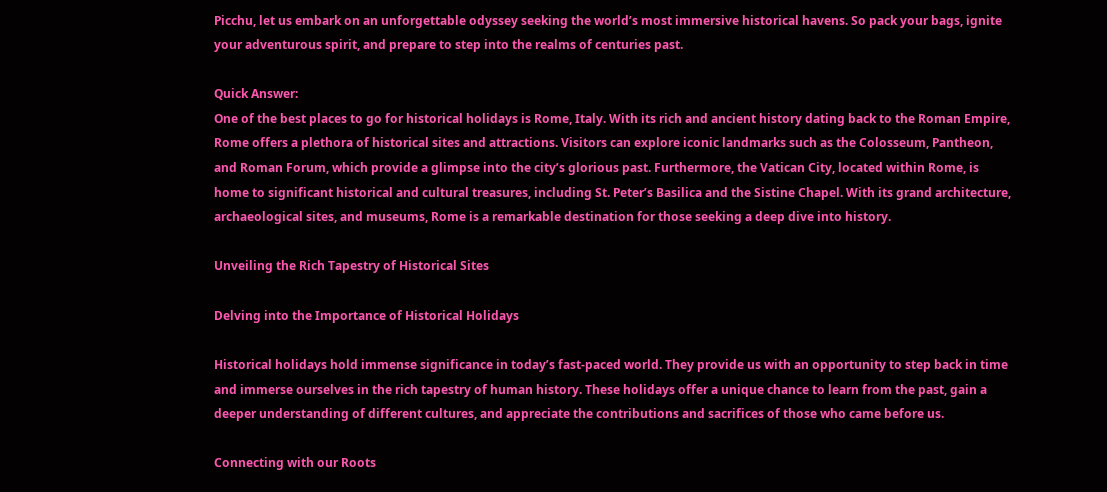Picchu, let us embark on an unforgettable odyssey seeking the world’s most immersive historical havens. So pack your bags, ignite your adventurous spirit, and prepare to step into the realms of centuries past.

Quick Answer:
One of the best places to go for historical holidays is Rome, Italy. With its rich and ancient history dating back to the Roman Empire, Rome offers a plethora of historical sites and attractions. Visitors can explore iconic landmarks such as the Colosseum, Pantheon, and Roman Forum, which provide a glimpse into the city’s glorious past. Furthermore, the Vatican City, located within Rome, is home to significant historical and cultural treasures, including St. Peter’s Basilica and the Sistine Chapel. With its grand architecture, archaeological sites, and museums, Rome is a remarkable destination for those seeking a deep dive into history.

Unveiling the Rich Tapestry of Historical Sites

Delving into the Importance of Historical Holidays

Historical holidays hold immense significance in today’s fast-paced world. They provide us with an opportunity to step back in time and immerse ourselves in the rich tapestry of human history. These holidays offer a unique chance to learn from the past, gain a deeper understanding of different cultures, and appreciate the contributions and sacrifices of those who came before us.

Connecting with our Roots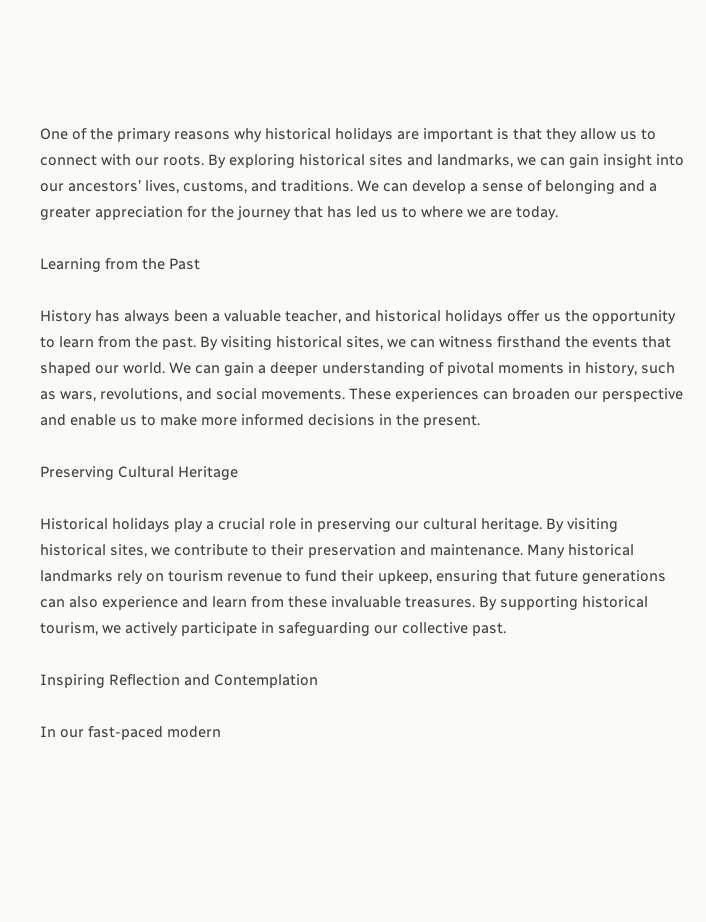One of the primary reasons why historical holidays are important is that they allow us to connect with our roots. By exploring historical sites and landmarks, we can gain insight into our ancestors’ lives, customs, and traditions. We can develop a sense of belonging and a greater appreciation for the journey that has led us to where we are today.

Learning from the Past

History has always been a valuable teacher, and historical holidays offer us the opportunity to learn from the past. By visiting historical sites, we can witness firsthand the events that shaped our world. We can gain a deeper understanding of pivotal moments in history, such as wars, revolutions, and social movements. These experiences can broaden our perspective and enable us to make more informed decisions in the present.

Preserving Cultural Heritage

Historical holidays play a crucial role in preserving our cultural heritage. By visiting historical sites, we contribute to their preservation and maintenance. Many historical landmarks rely on tourism revenue to fund their upkeep, ensuring that future generations can also experience and learn from these invaluable treasures. By supporting historical tourism, we actively participate in safeguarding our collective past.

Inspiring Reflection and Contemplation

In our fast-paced modern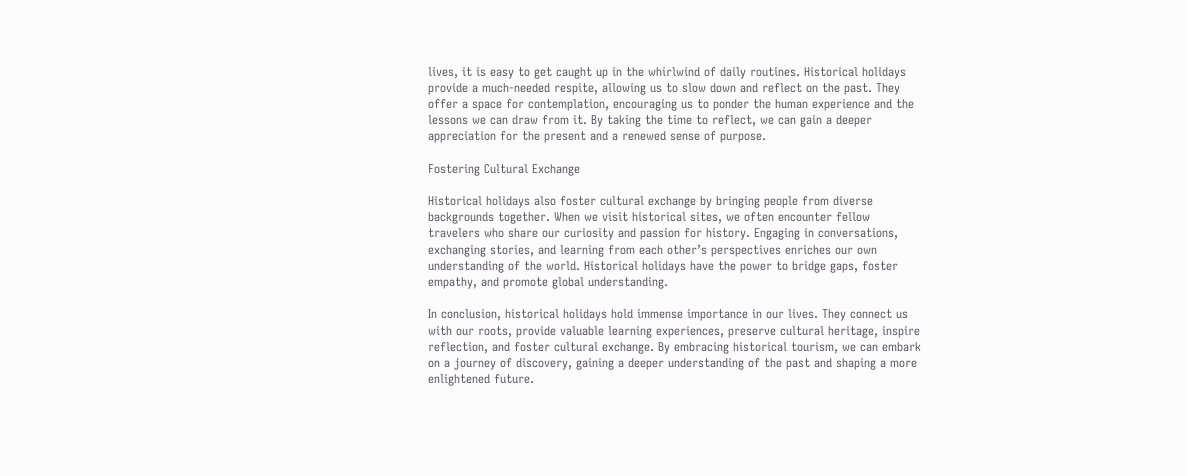lives, it is easy to get caught up in the whirlwind of daily routines. Historical holidays provide a much-needed respite, allowing us to slow down and reflect on the past. They offer a space for contemplation, encouraging us to ponder the human experience and the lessons we can draw from it. By taking the time to reflect, we can gain a deeper appreciation for the present and a renewed sense of purpose.

Fostering Cultural Exchange

Historical holidays also foster cultural exchange by bringing people from diverse backgrounds together. When we visit historical sites, we often encounter fellow travelers who share our curiosity and passion for history. Engaging in conversations, exchanging stories, and learning from each other’s perspectives enriches our own understanding of the world. Historical holidays have the power to bridge gaps, foster empathy, and promote global understanding.

In conclusion, historical holidays hold immense importance in our lives. They connect us with our roots, provide valuable learning experiences, preserve cultural heritage, inspire reflection, and foster cultural exchange. By embracing historical tourism, we can embark on a journey of discovery, gaining a deeper understanding of the past and shaping a more enlightened future.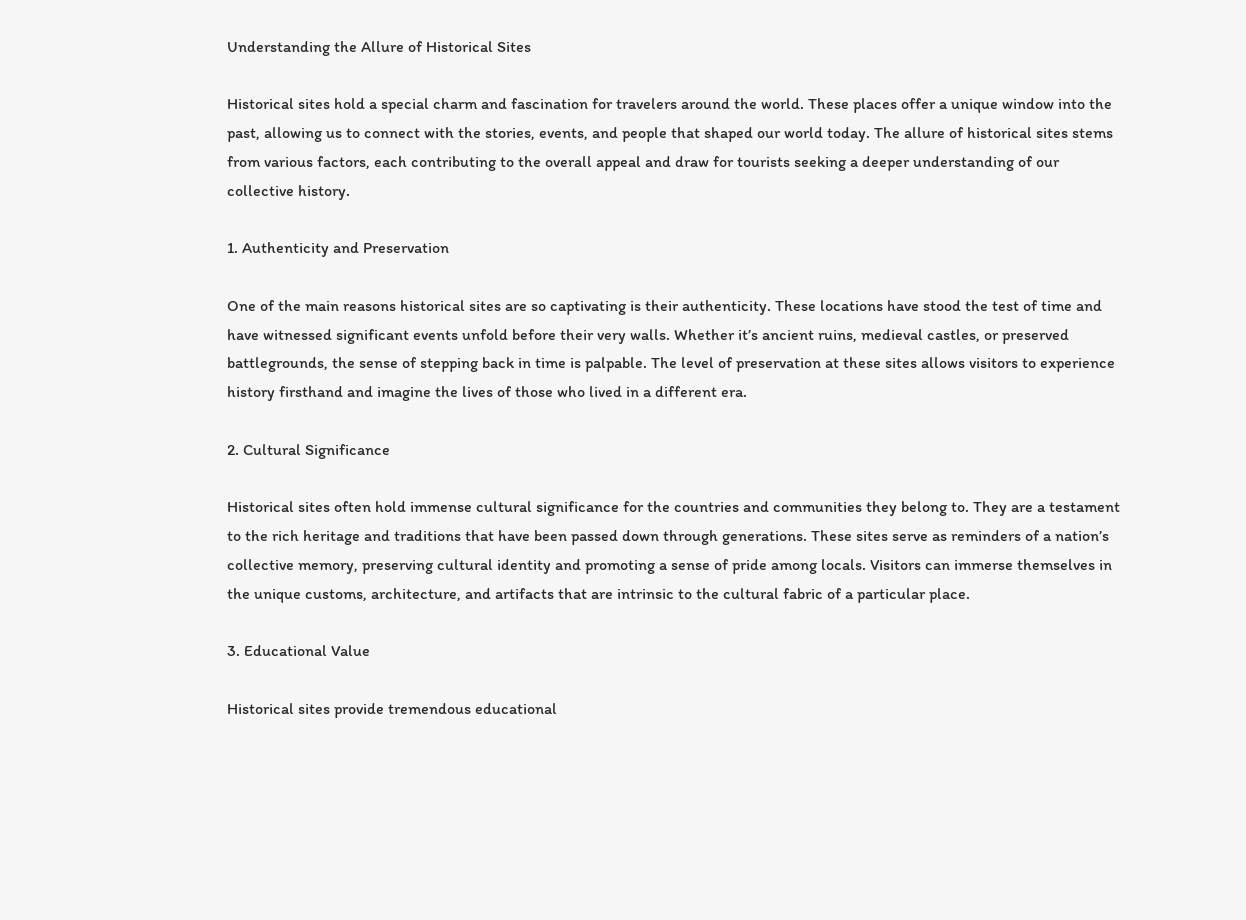Understanding the Allure of Historical Sites

Historical sites hold a special charm and fascination for travelers around the world. These places offer a unique window into the past, allowing us to connect with the stories, events, and people that shaped our world today. The allure of historical sites stems from various factors, each contributing to the overall appeal and draw for tourists seeking a deeper understanding of our collective history.

1. Authenticity and Preservation

One of the main reasons historical sites are so captivating is their authenticity. These locations have stood the test of time and have witnessed significant events unfold before their very walls. Whether it’s ancient ruins, medieval castles, or preserved battlegrounds, the sense of stepping back in time is palpable. The level of preservation at these sites allows visitors to experience history firsthand and imagine the lives of those who lived in a different era.

2. Cultural Significance

Historical sites often hold immense cultural significance for the countries and communities they belong to. They are a testament to the rich heritage and traditions that have been passed down through generations. These sites serve as reminders of a nation’s collective memory, preserving cultural identity and promoting a sense of pride among locals. Visitors can immerse themselves in the unique customs, architecture, and artifacts that are intrinsic to the cultural fabric of a particular place.

3. Educational Value

Historical sites provide tremendous educational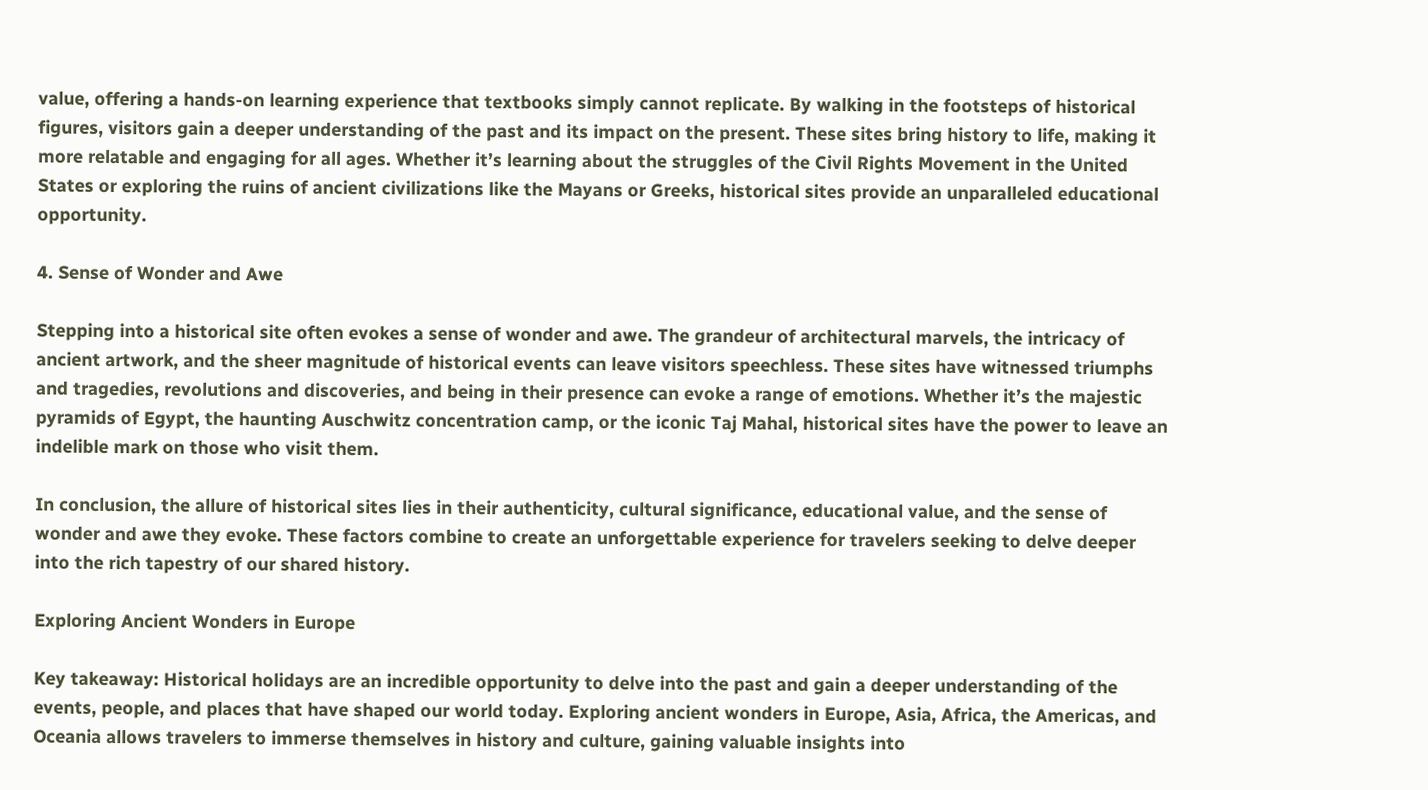value, offering a hands-on learning experience that textbooks simply cannot replicate. By walking in the footsteps of historical figures, visitors gain a deeper understanding of the past and its impact on the present. These sites bring history to life, making it more relatable and engaging for all ages. Whether it’s learning about the struggles of the Civil Rights Movement in the United States or exploring the ruins of ancient civilizations like the Mayans or Greeks, historical sites provide an unparalleled educational opportunity.

4. Sense of Wonder and Awe

Stepping into a historical site often evokes a sense of wonder and awe. The grandeur of architectural marvels, the intricacy of ancient artwork, and the sheer magnitude of historical events can leave visitors speechless. These sites have witnessed triumphs and tragedies, revolutions and discoveries, and being in their presence can evoke a range of emotions. Whether it’s the majestic pyramids of Egypt, the haunting Auschwitz concentration camp, or the iconic Taj Mahal, historical sites have the power to leave an indelible mark on those who visit them.

In conclusion, the allure of historical sites lies in their authenticity, cultural significance, educational value, and the sense of wonder and awe they evoke. These factors combine to create an unforgettable experience for travelers seeking to delve deeper into the rich tapestry of our shared history.

Exploring Ancient Wonders in Europe

Key takeaway: Historical holidays are an incredible opportunity to delve into the past and gain a deeper understanding of the events, people, and places that have shaped our world today. Exploring ancient wonders in Europe, Asia, Africa, the Americas, and Oceania allows travelers to immerse themselves in history and culture, gaining valuable insights into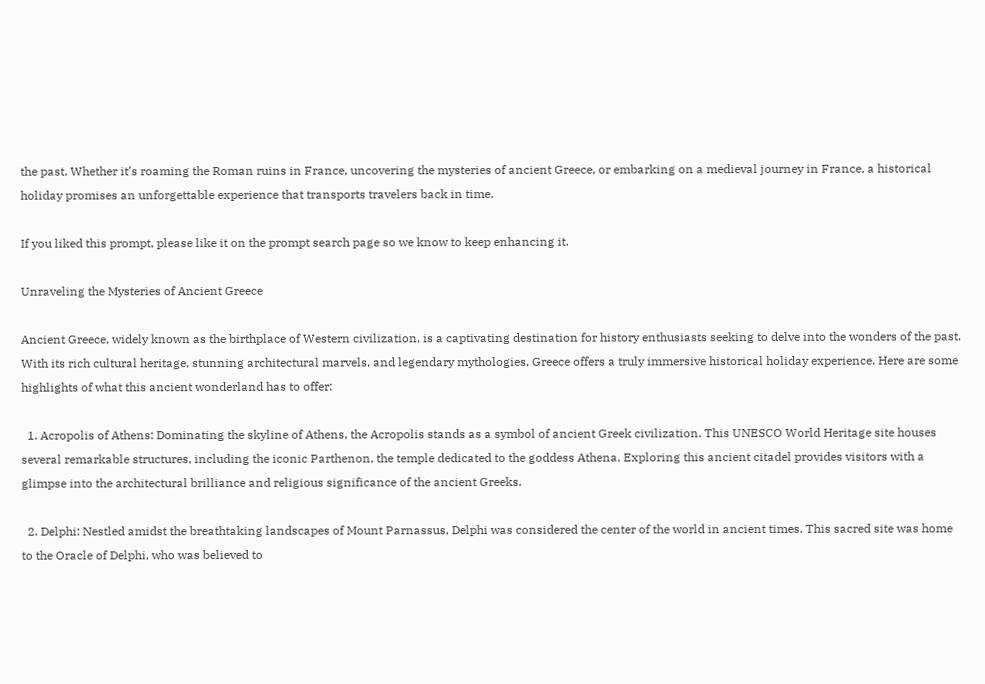the past. Whether it’s roaming the Roman ruins in France, uncovering the mysteries of ancient Greece, or embarking on a medieval journey in France, a historical holiday promises an unforgettable experience that transports travelers back in time.

If you liked this prompt, please like it on the prompt search page so we know to keep enhancing it.

Unraveling the Mysteries of Ancient Greece

Ancient Greece, widely known as the birthplace of Western civilization, is a captivating destination for history enthusiasts seeking to delve into the wonders of the past. With its rich cultural heritage, stunning architectural marvels, and legendary mythologies, Greece offers a truly immersive historical holiday experience. Here are some highlights of what this ancient wonderland has to offer:

  1. Acropolis of Athens: Dominating the skyline of Athens, the Acropolis stands as a symbol of ancient Greek civilization. This UNESCO World Heritage site houses several remarkable structures, including the iconic Parthenon, the temple dedicated to the goddess Athena. Exploring this ancient citadel provides visitors with a glimpse into the architectural brilliance and religious significance of the ancient Greeks.

  2. Delphi: Nestled amidst the breathtaking landscapes of Mount Parnassus, Delphi was considered the center of the world in ancient times. This sacred site was home to the Oracle of Delphi, who was believed to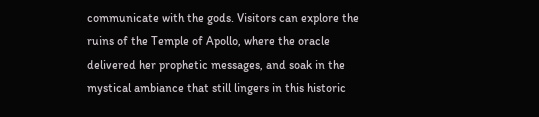communicate with the gods. Visitors can explore the ruins of the Temple of Apollo, where the oracle delivered her prophetic messages, and soak in the mystical ambiance that still lingers in this historic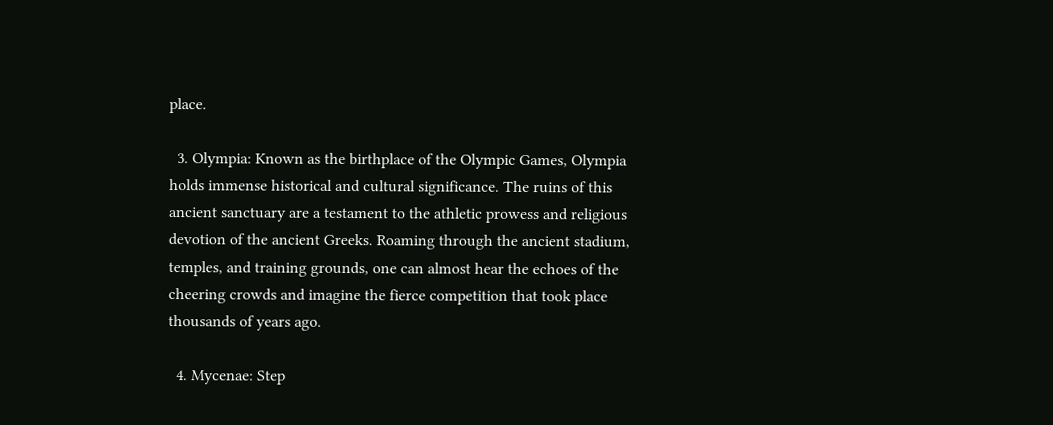place.

  3. Olympia: Known as the birthplace of the Olympic Games, Olympia holds immense historical and cultural significance. The ruins of this ancient sanctuary are a testament to the athletic prowess and religious devotion of the ancient Greeks. Roaming through the ancient stadium, temples, and training grounds, one can almost hear the echoes of the cheering crowds and imagine the fierce competition that took place thousands of years ago.

  4. Mycenae: Step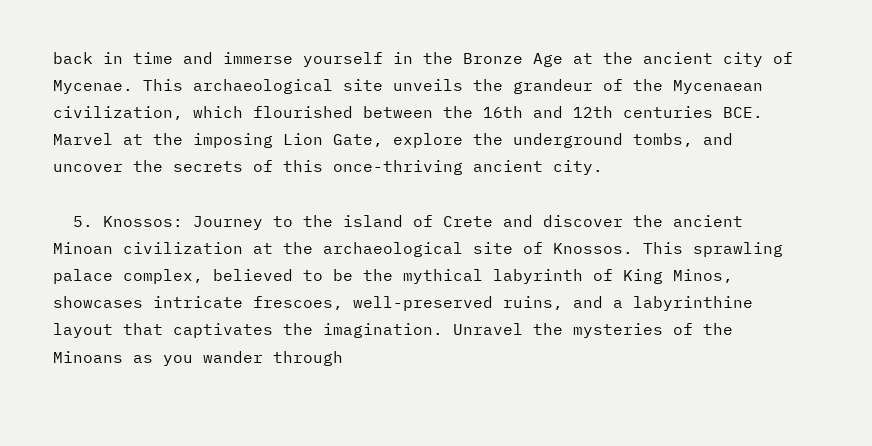back in time and immerse yourself in the Bronze Age at the ancient city of Mycenae. This archaeological site unveils the grandeur of the Mycenaean civilization, which flourished between the 16th and 12th centuries BCE. Marvel at the imposing Lion Gate, explore the underground tombs, and uncover the secrets of this once-thriving ancient city.

  5. Knossos: Journey to the island of Crete and discover the ancient Minoan civilization at the archaeological site of Knossos. This sprawling palace complex, believed to be the mythical labyrinth of King Minos, showcases intricate frescoes, well-preserved ruins, and a labyrinthine layout that captivates the imagination. Unravel the mysteries of the Minoans as you wander through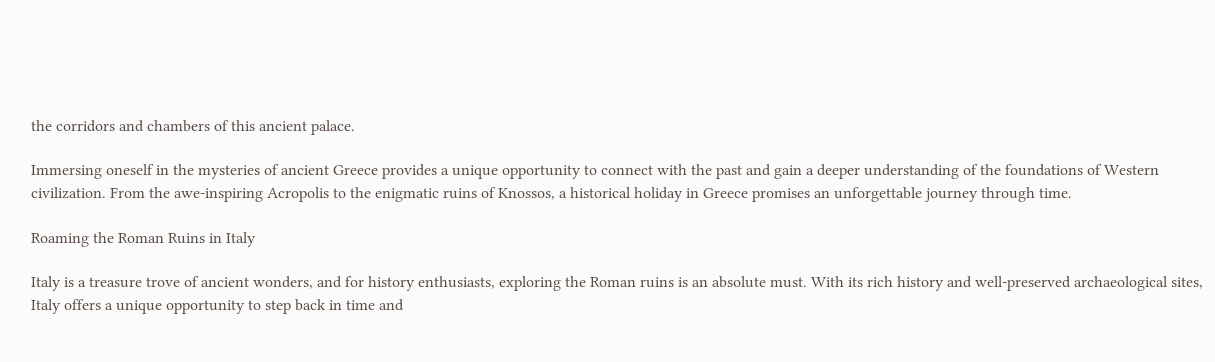the corridors and chambers of this ancient palace.

Immersing oneself in the mysteries of ancient Greece provides a unique opportunity to connect with the past and gain a deeper understanding of the foundations of Western civilization. From the awe-inspiring Acropolis to the enigmatic ruins of Knossos, a historical holiday in Greece promises an unforgettable journey through time.

Roaming the Roman Ruins in Italy

Italy is a treasure trove of ancient wonders, and for history enthusiasts, exploring the Roman ruins is an absolute must. With its rich history and well-preserved archaeological sites, Italy offers a unique opportunity to step back in time and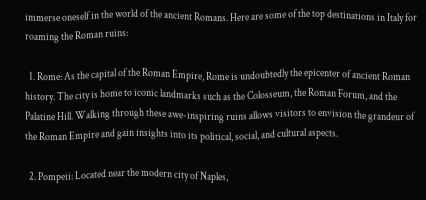immerse oneself in the world of the ancient Romans. Here are some of the top destinations in Italy for roaming the Roman ruins:

  1. Rome: As the capital of the Roman Empire, Rome is undoubtedly the epicenter of ancient Roman history. The city is home to iconic landmarks such as the Colosseum, the Roman Forum, and the Palatine Hill. Walking through these awe-inspiring ruins allows visitors to envision the grandeur of the Roman Empire and gain insights into its political, social, and cultural aspects.

  2. Pompeii: Located near the modern city of Naples,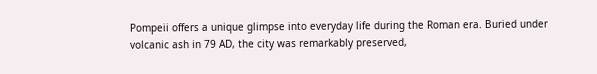Pompeii offers a unique glimpse into everyday life during the Roman era. Buried under volcanic ash in 79 AD, the city was remarkably preserved,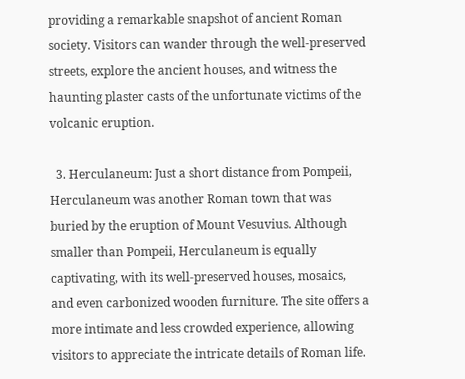providing a remarkable snapshot of ancient Roman society. Visitors can wander through the well-preserved streets, explore the ancient houses, and witness the haunting plaster casts of the unfortunate victims of the volcanic eruption.

  3. Herculaneum: Just a short distance from Pompeii, Herculaneum was another Roman town that was buried by the eruption of Mount Vesuvius. Although smaller than Pompeii, Herculaneum is equally captivating, with its well-preserved houses, mosaics, and even carbonized wooden furniture. The site offers a more intimate and less crowded experience, allowing visitors to appreciate the intricate details of Roman life.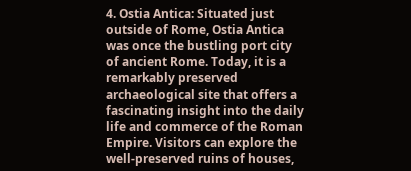4. Ostia Antica: Situated just outside of Rome, Ostia Antica was once the bustling port city of ancient Rome. Today, it is a remarkably preserved archaeological site that offers a fascinating insight into the daily life and commerce of the Roman Empire. Visitors can explore the well-preserved ruins of houses,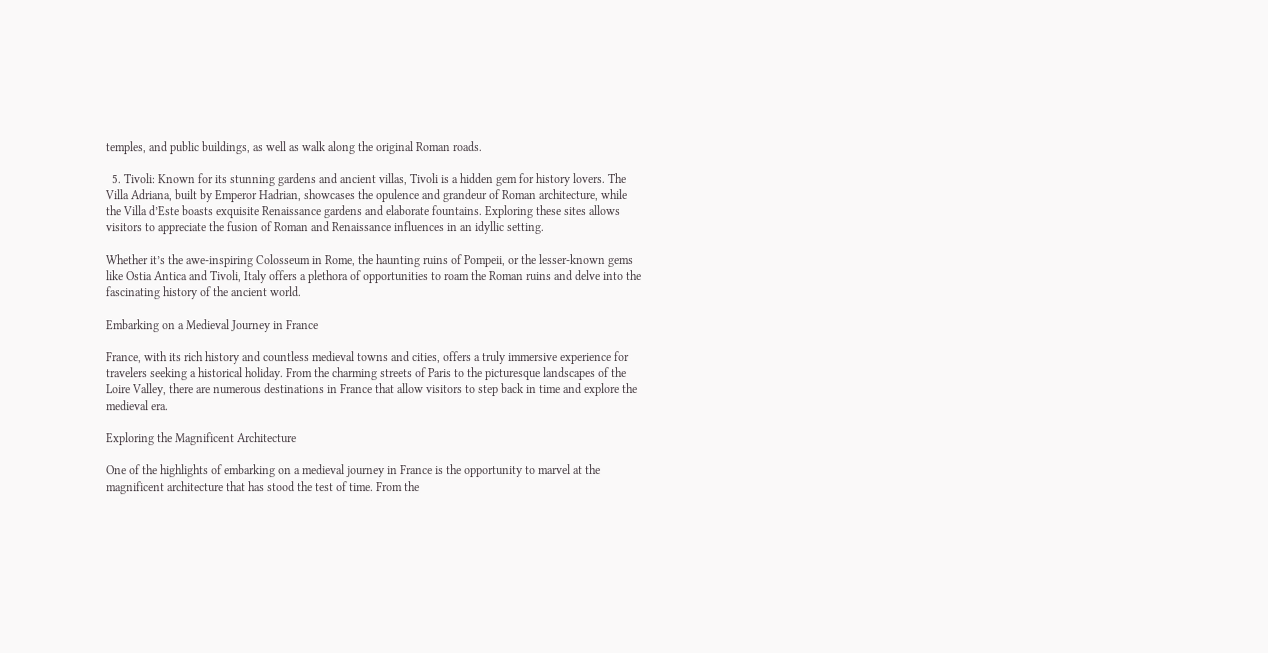temples, and public buildings, as well as walk along the original Roman roads.

  5. Tivoli: Known for its stunning gardens and ancient villas, Tivoli is a hidden gem for history lovers. The Villa Adriana, built by Emperor Hadrian, showcases the opulence and grandeur of Roman architecture, while the Villa d’Este boasts exquisite Renaissance gardens and elaborate fountains. Exploring these sites allows visitors to appreciate the fusion of Roman and Renaissance influences in an idyllic setting.

Whether it’s the awe-inspiring Colosseum in Rome, the haunting ruins of Pompeii, or the lesser-known gems like Ostia Antica and Tivoli, Italy offers a plethora of opportunities to roam the Roman ruins and delve into the fascinating history of the ancient world.

Embarking on a Medieval Journey in France

France, with its rich history and countless medieval towns and cities, offers a truly immersive experience for travelers seeking a historical holiday. From the charming streets of Paris to the picturesque landscapes of the Loire Valley, there are numerous destinations in France that allow visitors to step back in time and explore the medieval era.

Exploring the Magnificent Architecture

One of the highlights of embarking on a medieval journey in France is the opportunity to marvel at the magnificent architecture that has stood the test of time. From the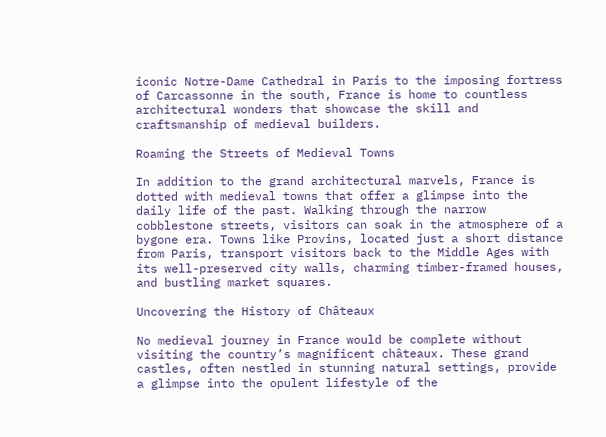iconic Notre-Dame Cathedral in Paris to the imposing fortress of Carcassonne in the south, France is home to countless architectural wonders that showcase the skill and craftsmanship of medieval builders.

Roaming the Streets of Medieval Towns

In addition to the grand architectural marvels, France is dotted with medieval towns that offer a glimpse into the daily life of the past. Walking through the narrow cobblestone streets, visitors can soak in the atmosphere of a bygone era. Towns like Provins, located just a short distance from Paris, transport visitors back to the Middle Ages with its well-preserved city walls, charming timber-framed houses, and bustling market squares.

Uncovering the History of Châteaux

No medieval journey in France would be complete without visiting the country’s magnificent châteaux. These grand castles, often nestled in stunning natural settings, provide a glimpse into the opulent lifestyle of the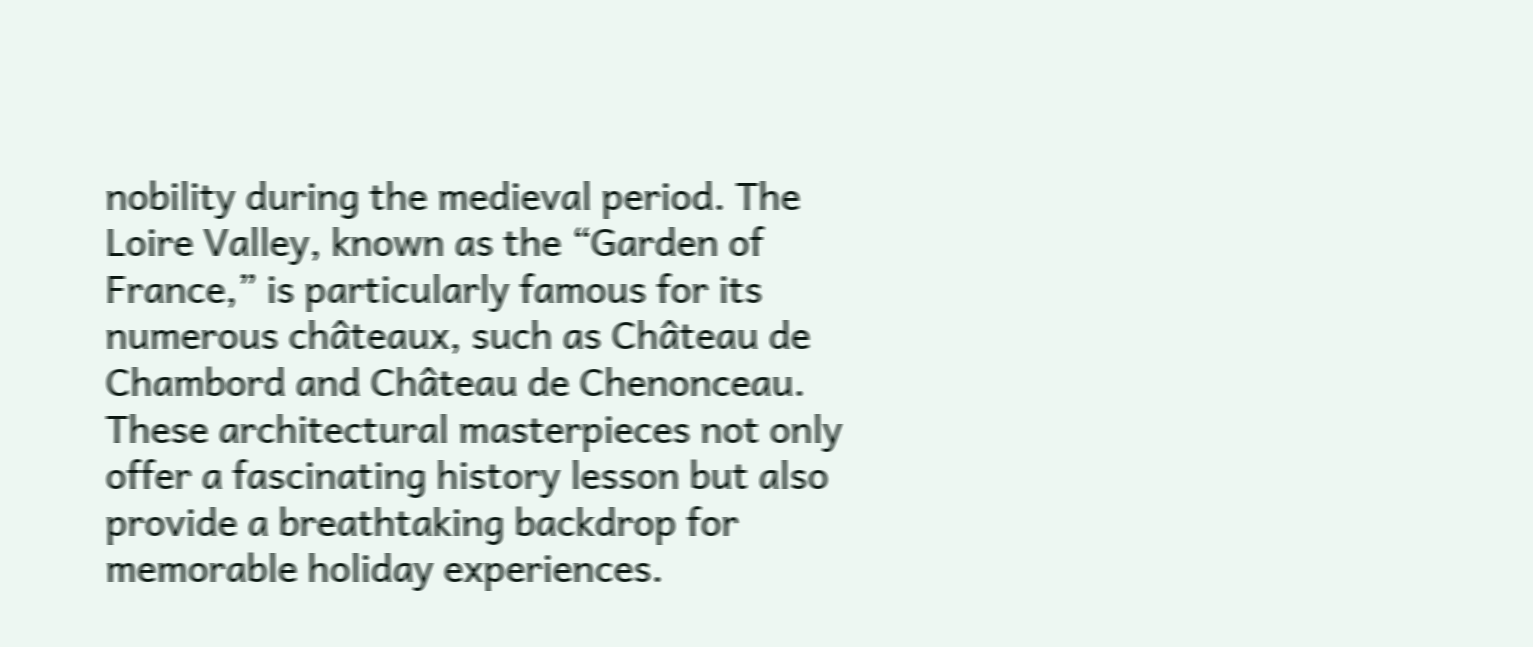nobility during the medieval period. The Loire Valley, known as the “Garden of France,” is particularly famous for its numerous châteaux, such as Château de Chambord and Château de Chenonceau. These architectural masterpieces not only offer a fascinating history lesson but also provide a breathtaking backdrop for memorable holiday experiences.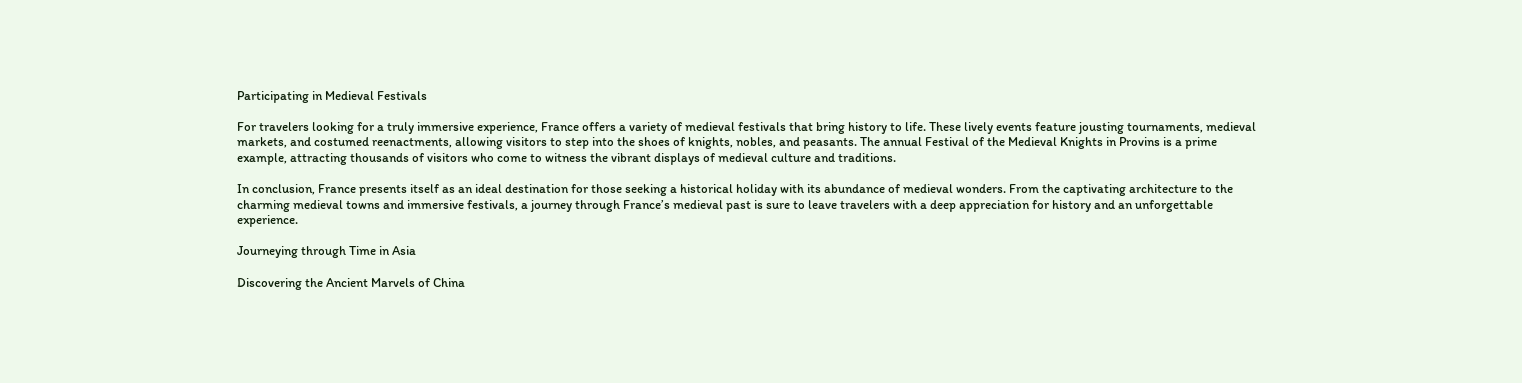Participating in Medieval Festivals

For travelers looking for a truly immersive experience, France offers a variety of medieval festivals that bring history to life. These lively events feature jousting tournaments, medieval markets, and costumed reenactments, allowing visitors to step into the shoes of knights, nobles, and peasants. The annual Festival of the Medieval Knights in Provins is a prime example, attracting thousands of visitors who come to witness the vibrant displays of medieval culture and traditions.

In conclusion, France presents itself as an ideal destination for those seeking a historical holiday with its abundance of medieval wonders. From the captivating architecture to the charming medieval towns and immersive festivals, a journey through France’s medieval past is sure to leave travelers with a deep appreciation for history and an unforgettable experience.

Journeying through Time in Asia

Discovering the Ancient Marvels of China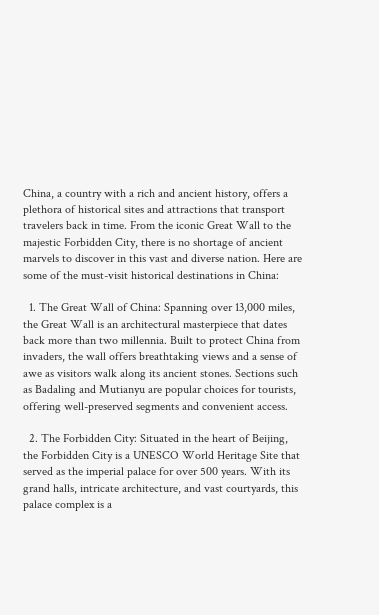China, a country with a rich and ancient history, offers a plethora of historical sites and attractions that transport travelers back in time. From the iconic Great Wall to the majestic Forbidden City, there is no shortage of ancient marvels to discover in this vast and diverse nation. Here are some of the must-visit historical destinations in China:

  1. The Great Wall of China: Spanning over 13,000 miles, the Great Wall is an architectural masterpiece that dates back more than two millennia. Built to protect China from invaders, the wall offers breathtaking views and a sense of awe as visitors walk along its ancient stones. Sections such as Badaling and Mutianyu are popular choices for tourists, offering well-preserved segments and convenient access.

  2. The Forbidden City: Situated in the heart of Beijing, the Forbidden City is a UNESCO World Heritage Site that served as the imperial palace for over 500 years. With its grand halls, intricate architecture, and vast courtyards, this palace complex is a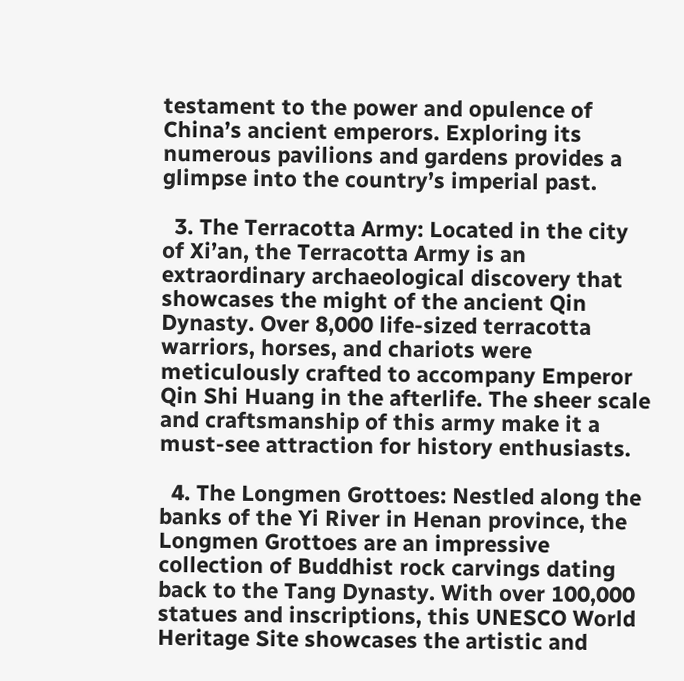testament to the power and opulence of China’s ancient emperors. Exploring its numerous pavilions and gardens provides a glimpse into the country’s imperial past.

  3. The Terracotta Army: Located in the city of Xi’an, the Terracotta Army is an extraordinary archaeological discovery that showcases the might of the ancient Qin Dynasty. Over 8,000 life-sized terracotta warriors, horses, and chariots were meticulously crafted to accompany Emperor Qin Shi Huang in the afterlife. The sheer scale and craftsmanship of this army make it a must-see attraction for history enthusiasts.

  4. The Longmen Grottoes: Nestled along the banks of the Yi River in Henan province, the Longmen Grottoes are an impressive collection of Buddhist rock carvings dating back to the Tang Dynasty. With over 100,000 statues and inscriptions, this UNESCO World Heritage Site showcases the artistic and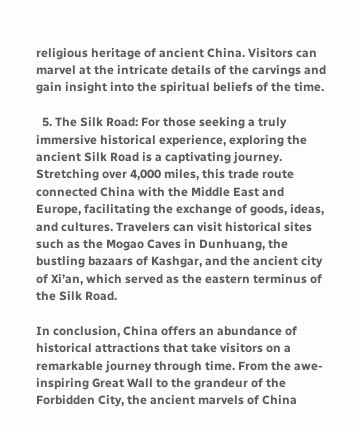religious heritage of ancient China. Visitors can marvel at the intricate details of the carvings and gain insight into the spiritual beliefs of the time.

  5. The Silk Road: For those seeking a truly immersive historical experience, exploring the ancient Silk Road is a captivating journey. Stretching over 4,000 miles, this trade route connected China with the Middle East and Europe, facilitating the exchange of goods, ideas, and cultures. Travelers can visit historical sites such as the Mogao Caves in Dunhuang, the bustling bazaars of Kashgar, and the ancient city of Xi’an, which served as the eastern terminus of the Silk Road.

In conclusion, China offers an abundance of historical attractions that take visitors on a remarkable journey through time. From the awe-inspiring Great Wall to the grandeur of the Forbidden City, the ancient marvels of China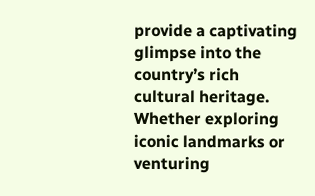provide a captivating glimpse into the country’s rich cultural heritage. Whether exploring iconic landmarks or venturing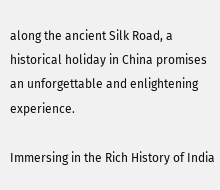along the ancient Silk Road, a historical holiday in China promises an unforgettable and enlightening experience.

Immersing in the Rich History of India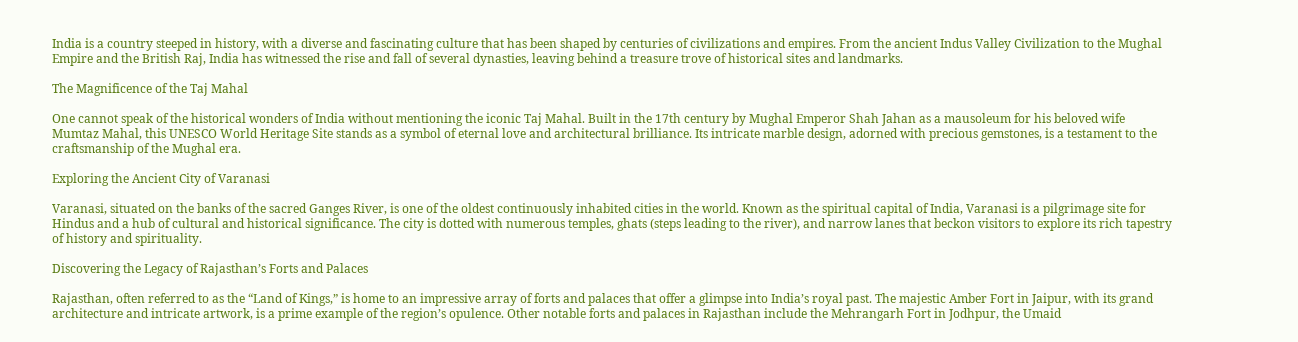India is a country steeped in history, with a diverse and fascinating culture that has been shaped by centuries of civilizations and empires. From the ancient Indus Valley Civilization to the Mughal Empire and the British Raj, India has witnessed the rise and fall of several dynasties, leaving behind a treasure trove of historical sites and landmarks.

The Magnificence of the Taj Mahal

One cannot speak of the historical wonders of India without mentioning the iconic Taj Mahal. Built in the 17th century by Mughal Emperor Shah Jahan as a mausoleum for his beloved wife Mumtaz Mahal, this UNESCO World Heritage Site stands as a symbol of eternal love and architectural brilliance. Its intricate marble design, adorned with precious gemstones, is a testament to the craftsmanship of the Mughal era.

Exploring the Ancient City of Varanasi

Varanasi, situated on the banks of the sacred Ganges River, is one of the oldest continuously inhabited cities in the world. Known as the spiritual capital of India, Varanasi is a pilgrimage site for Hindus and a hub of cultural and historical significance. The city is dotted with numerous temples, ghats (steps leading to the river), and narrow lanes that beckon visitors to explore its rich tapestry of history and spirituality.

Discovering the Legacy of Rajasthan’s Forts and Palaces

Rajasthan, often referred to as the “Land of Kings,” is home to an impressive array of forts and palaces that offer a glimpse into India’s royal past. The majestic Amber Fort in Jaipur, with its grand architecture and intricate artwork, is a prime example of the region’s opulence. Other notable forts and palaces in Rajasthan include the Mehrangarh Fort in Jodhpur, the Umaid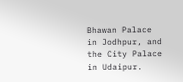Bhawan Palace in Jodhpur, and the City Palace in Udaipur.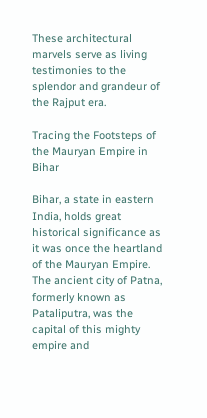These architectural marvels serve as living testimonies to the splendor and grandeur of the Rajput era.

Tracing the Footsteps of the Mauryan Empire in Bihar

Bihar, a state in eastern India, holds great historical significance as it was once the heartland of the Mauryan Empire. The ancient city of Patna, formerly known as Pataliputra, was the capital of this mighty empire and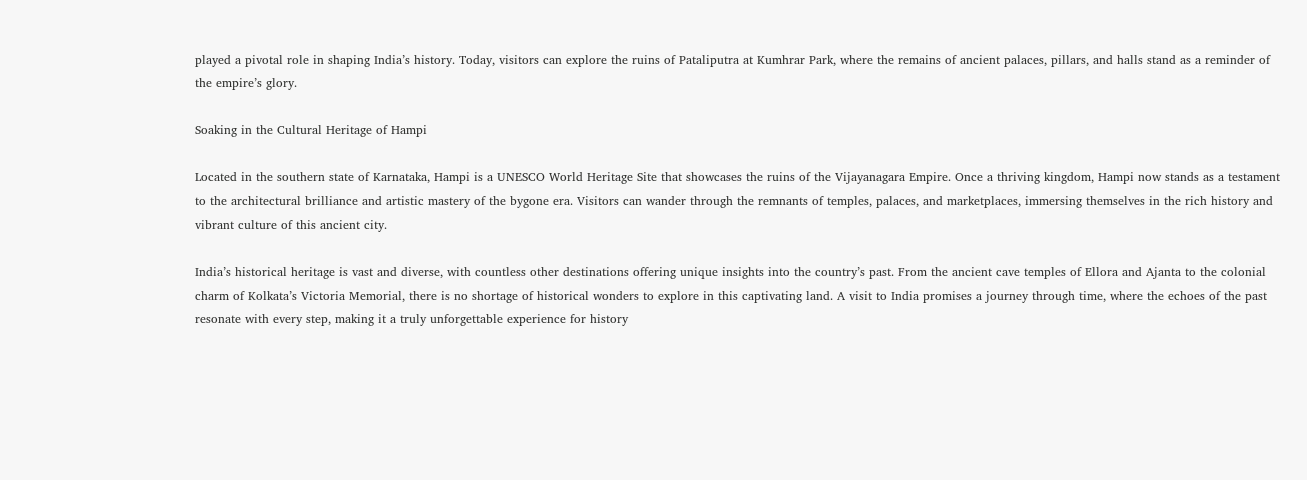played a pivotal role in shaping India’s history. Today, visitors can explore the ruins of Pataliputra at Kumhrar Park, where the remains of ancient palaces, pillars, and halls stand as a reminder of the empire’s glory.

Soaking in the Cultural Heritage of Hampi

Located in the southern state of Karnataka, Hampi is a UNESCO World Heritage Site that showcases the ruins of the Vijayanagara Empire. Once a thriving kingdom, Hampi now stands as a testament to the architectural brilliance and artistic mastery of the bygone era. Visitors can wander through the remnants of temples, palaces, and marketplaces, immersing themselves in the rich history and vibrant culture of this ancient city.

India’s historical heritage is vast and diverse, with countless other destinations offering unique insights into the country’s past. From the ancient cave temples of Ellora and Ajanta to the colonial charm of Kolkata’s Victoria Memorial, there is no shortage of historical wonders to explore in this captivating land. A visit to India promises a journey through time, where the echoes of the past resonate with every step, making it a truly unforgettable experience for history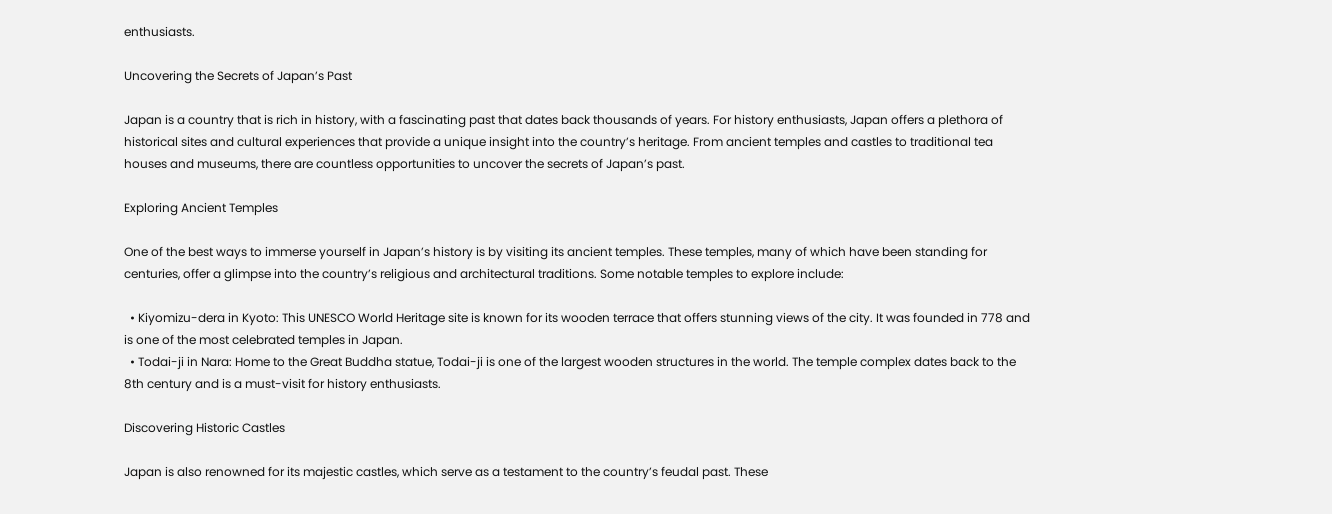enthusiasts.

Uncovering the Secrets of Japan’s Past

Japan is a country that is rich in history, with a fascinating past that dates back thousands of years. For history enthusiasts, Japan offers a plethora of historical sites and cultural experiences that provide a unique insight into the country’s heritage. From ancient temples and castles to traditional tea houses and museums, there are countless opportunities to uncover the secrets of Japan’s past.

Exploring Ancient Temples

One of the best ways to immerse yourself in Japan’s history is by visiting its ancient temples. These temples, many of which have been standing for centuries, offer a glimpse into the country’s religious and architectural traditions. Some notable temples to explore include:

  • Kiyomizu-dera in Kyoto: This UNESCO World Heritage site is known for its wooden terrace that offers stunning views of the city. It was founded in 778 and is one of the most celebrated temples in Japan.
  • Todai-ji in Nara: Home to the Great Buddha statue, Todai-ji is one of the largest wooden structures in the world. The temple complex dates back to the 8th century and is a must-visit for history enthusiasts.

Discovering Historic Castles

Japan is also renowned for its majestic castles, which serve as a testament to the country’s feudal past. These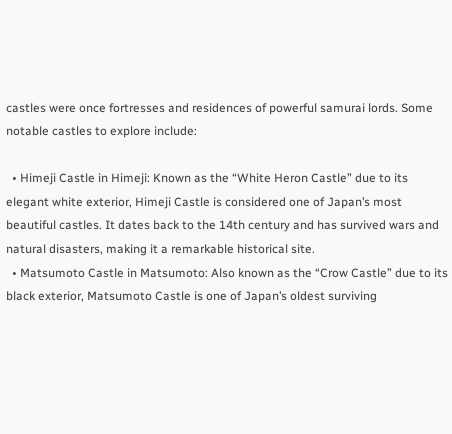castles were once fortresses and residences of powerful samurai lords. Some notable castles to explore include:

  • Himeji Castle in Himeji: Known as the “White Heron Castle” due to its elegant white exterior, Himeji Castle is considered one of Japan’s most beautiful castles. It dates back to the 14th century and has survived wars and natural disasters, making it a remarkable historical site.
  • Matsumoto Castle in Matsumoto: Also known as the “Crow Castle” due to its black exterior, Matsumoto Castle is one of Japan’s oldest surviving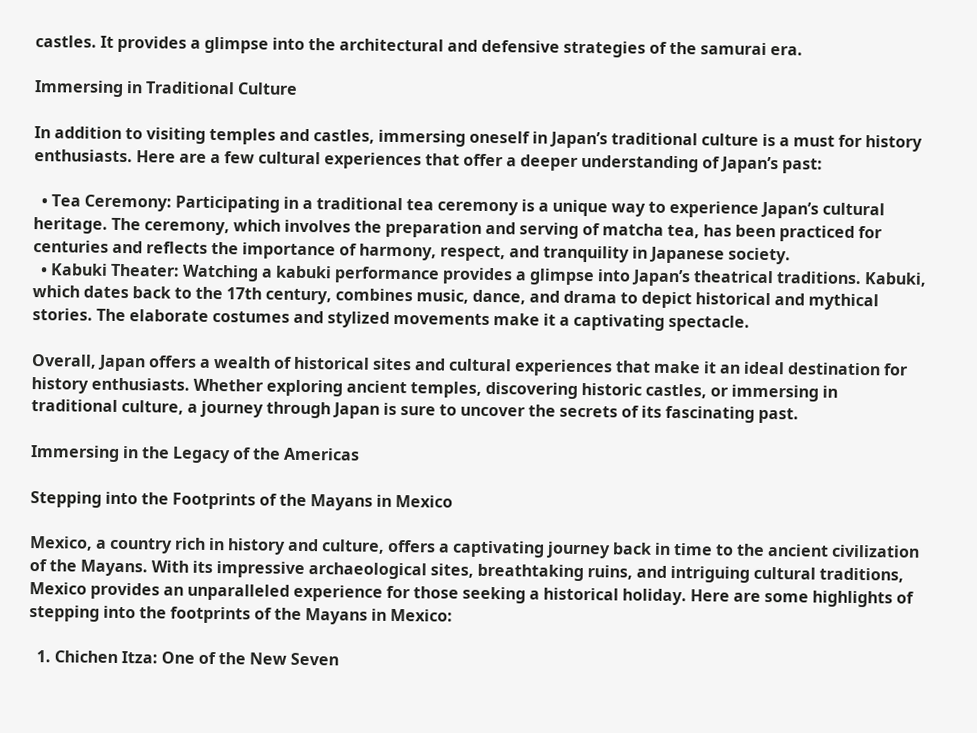castles. It provides a glimpse into the architectural and defensive strategies of the samurai era.

Immersing in Traditional Culture

In addition to visiting temples and castles, immersing oneself in Japan’s traditional culture is a must for history enthusiasts. Here are a few cultural experiences that offer a deeper understanding of Japan’s past:

  • Tea Ceremony: Participating in a traditional tea ceremony is a unique way to experience Japan’s cultural heritage. The ceremony, which involves the preparation and serving of matcha tea, has been practiced for centuries and reflects the importance of harmony, respect, and tranquility in Japanese society.
  • Kabuki Theater: Watching a kabuki performance provides a glimpse into Japan’s theatrical traditions. Kabuki, which dates back to the 17th century, combines music, dance, and drama to depict historical and mythical stories. The elaborate costumes and stylized movements make it a captivating spectacle.

Overall, Japan offers a wealth of historical sites and cultural experiences that make it an ideal destination for history enthusiasts. Whether exploring ancient temples, discovering historic castles, or immersing in traditional culture, a journey through Japan is sure to uncover the secrets of its fascinating past.

Immersing in the Legacy of the Americas

Stepping into the Footprints of the Mayans in Mexico

Mexico, a country rich in history and culture, offers a captivating journey back in time to the ancient civilization of the Mayans. With its impressive archaeological sites, breathtaking ruins, and intriguing cultural traditions, Mexico provides an unparalleled experience for those seeking a historical holiday. Here are some highlights of stepping into the footprints of the Mayans in Mexico:

  1. Chichen Itza: One of the New Seven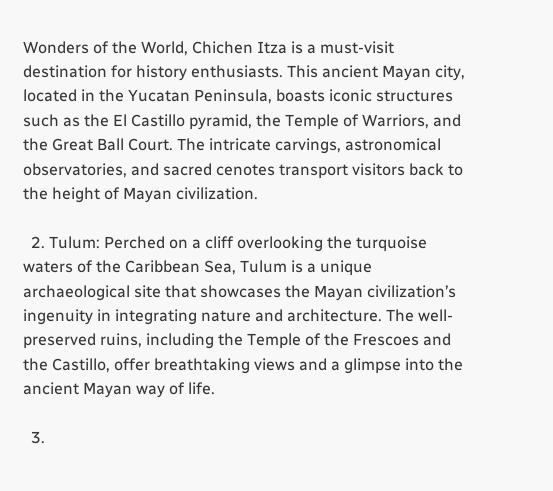Wonders of the World, Chichen Itza is a must-visit destination for history enthusiasts. This ancient Mayan city, located in the Yucatan Peninsula, boasts iconic structures such as the El Castillo pyramid, the Temple of Warriors, and the Great Ball Court. The intricate carvings, astronomical observatories, and sacred cenotes transport visitors back to the height of Mayan civilization.

  2. Tulum: Perched on a cliff overlooking the turquoise waters of the Caribbean Sea, Tulum is a unique archaeological site that showcases the Mayan civilization’s ingenuity in integrating nature and architecture. The well-preserved ruins, including the Temple of the Frescoes and the Castillo, offer breathtaking views and a glimpse into the ancient Mayan way of life.

  3.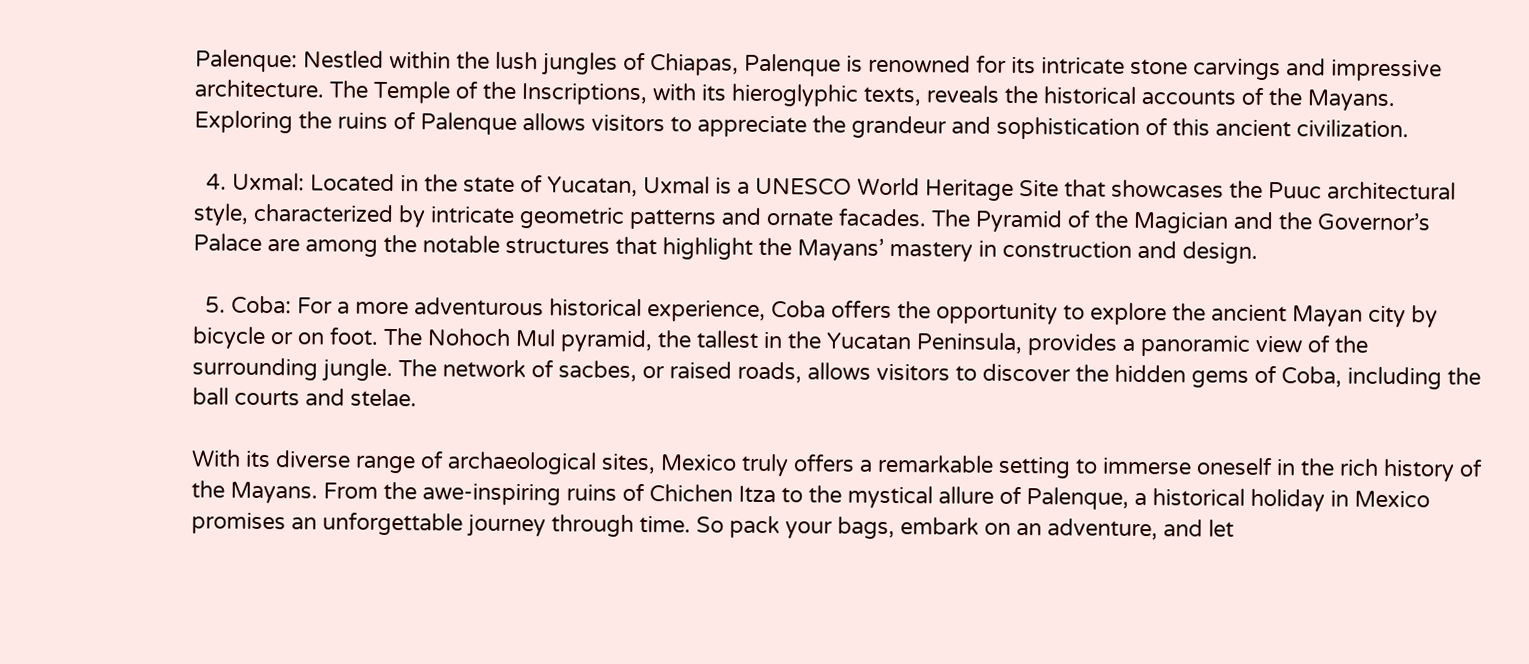Palenque: Nestled within the lush jungles of Chiapas, Palenque is renowned for its intricate stone carvings and impressive architecture. The Temple of the Inscriptions, with its hieroglyphic texts, reveals the historical accounts of the Mayans. Exploring the ruins of Palenque allows visitors to appreciate the grandeur and sophistication of this ancient civilization.

  4. Uxmal: Located in the state of Yucatan, Uxmal is a UNESCO World Heritage Site that showcases the Puuc architectural style, characterized by intricate geometric patterns and ornate facades. The Pyramid of the Magician and the Governor’s Palace are among the notable structures that highlight the Mayans’ mastery in construction and design.

  5. Coba: For a more adventurous historical experience, Coba offers the opportunity to explore the ancient Mayan city by bicycle or on foot. The Nohoch Mul pyramid, the tallest in the Yucatan Peninsula, provides a panoramic view of the surrounding jungle. The network of sacbes, or raised roads, allows visitors to discover the hidden gems of Coba, including the ball courts and stelae.

With its diverse range of archaeological sites, Mexico truly offers a remarkable setting to immerse oneself in the rich history of the Mayans. From the awe-inspiring ruins of Chichen Itza to the mystical allure of Palenque, a historical holiday in Mexico promises an unforgettable journey through time. So pack your bags, embark on an adventure, and let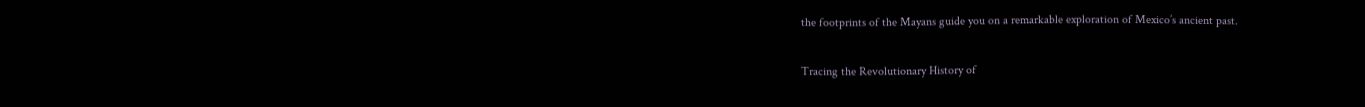the footprints of the Mayans guide you on a remarkable exploration of Mexico’s ancient past.

Tracing the Revolutionary History of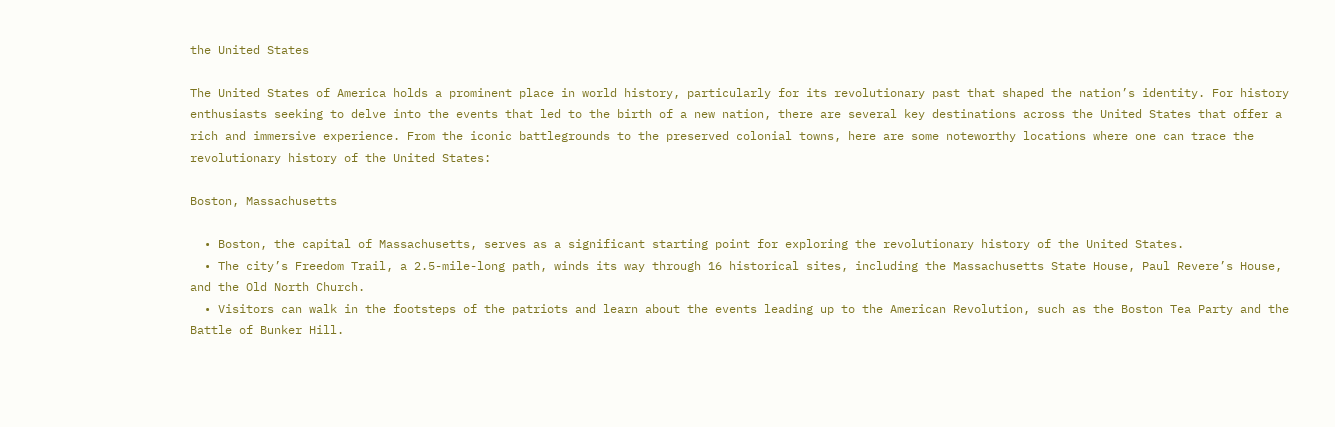the United States

The United States of America holds a prominent place in world history, particularly for its revolutionary past that shaped the nation’s identity. For history enthusiasts seeking to delve into the events that led to the birth of a new nation, there are several key destinations across the United States that offer a rich and immersive experience. From the iconic battlegrounds to the preserved colonial towns, here are some noteworthy locations where one can trace the revolutionary history of the United States:

Boston, Massachusetts

  • Boston, the capital of Massachusetts, serves as a significant starting point for exploring the revolutionary history of the United States.
  • The city’s Freedom Trail, a 2.5-mile-long path, winds its way through 16 historical sites, including the Massachusetts State House, Paul Revere’s House, and the Old North Church.
  • Visitors can walk in the footsteps of the patriots and learn about the events leading up to the American Revolution, such as the Boston Tea Party and the Battle of Bunker Hill.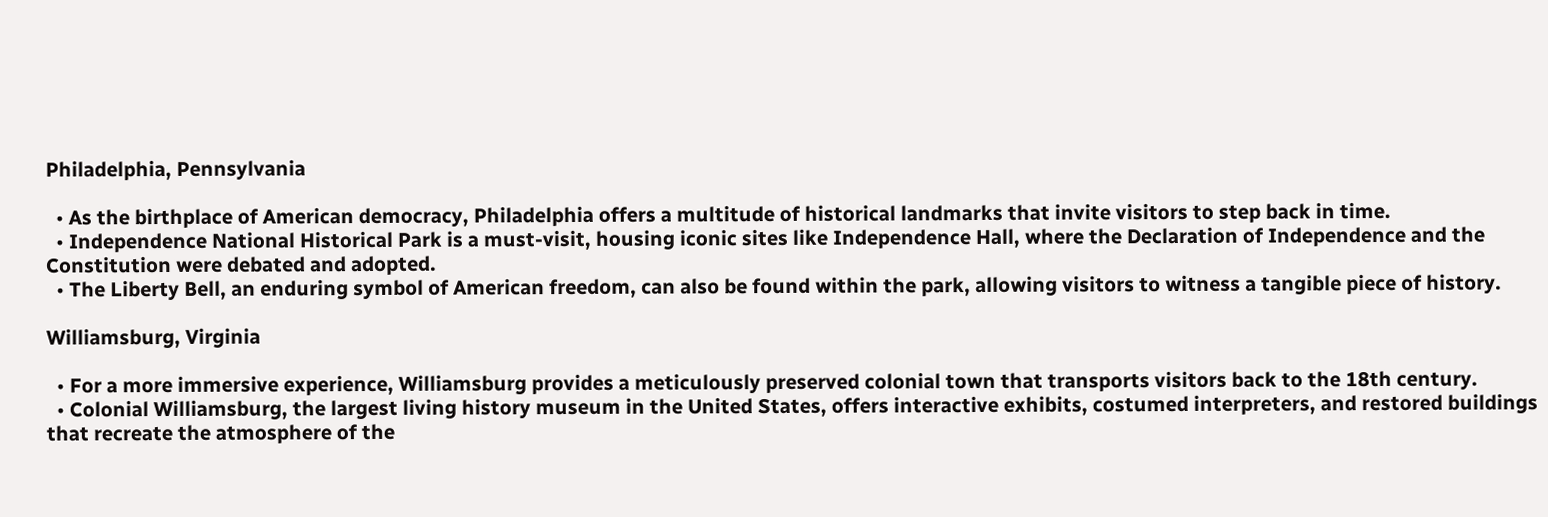Philadelphia, Pennsylvania

  • As the birthplace of American democracy, Philadelphia offers a multitude of historical landmarks that invite visitors to step back in time.
  • Independence National Historical Park is a must-visit, housing iconic sites like Independence Hall, where the Declaration of Independence and the Constitution were debated and adopted.
  • The Liberty Bell, an enduring symbol of American freedom, can also be found within the park, allowing visitors to witness a tangible piece of history.

Williamsburg, Virginia

  • For a more immersive experience, Williamsburg provides a meticulously preserved colonial town that transports visitors back to the 18th century.
  • Colonial Williamsburg, the largest living history museum in the United States, offers interactive exhibits, costumed interpreters, and restored buildings that recreate the atmosphere of the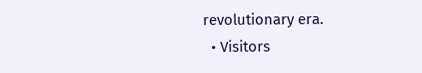revolutionary era.
  • Visitors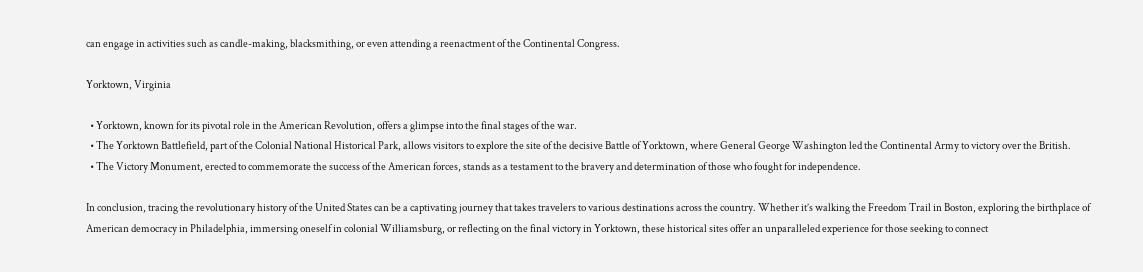can engage in activities such as candle-making, blacksmithing, or even attending a reenactment of the Continental Congress.

Yorktown, Virginia

  • Yorktown, known for its pivotal role in the American Revolution, offers a glimpse into the final stages of the war.
  • The Yorktown Battlefield, part of the Colonial National Historical Park, allows visitors to explore the site of the decisive Battle of Yorktown, where General George Washington led the Continental Army to victory over the British.
  • The Victory Monument, erected to commemorate the success of the American forces, stands as a testament to the bravery and determination of those who fought for independence.

In conclusion, tracing the revolutionary history of the United States can be a captivating journey that takes travelers to various destinations across the country. Whether it’s walking the Freedom Trail in Boston, exploring the birthplace of American democracy in Philadelphia, immersing oneself in colonial Williamsburg, or reflecting on the final victory in Yorktown, these historical sites offer an unparalleled experience for those seeking to connect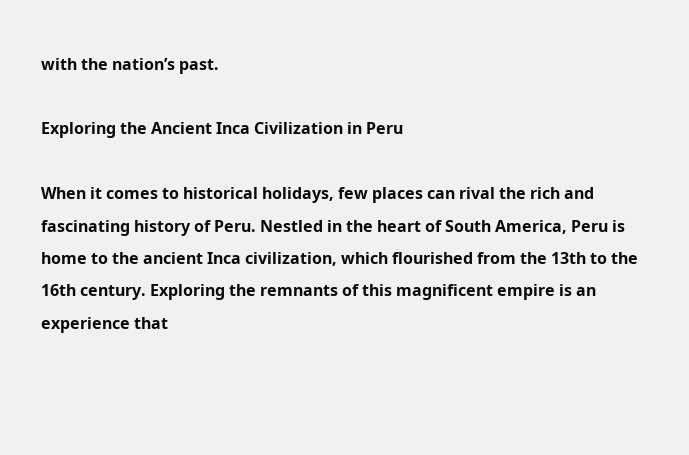with the nation’s past.

Exploring the Ancient Inca Civilization in Peru

When it comes to historical holidays, few places can rival the rich and fascinating history of Peru. Nestled in the heart of South America, Peru is home to the ancient Inca civilization, which flourished from the 13th to the 16th century. Exploring the remnants of this magnificent empire is an experience that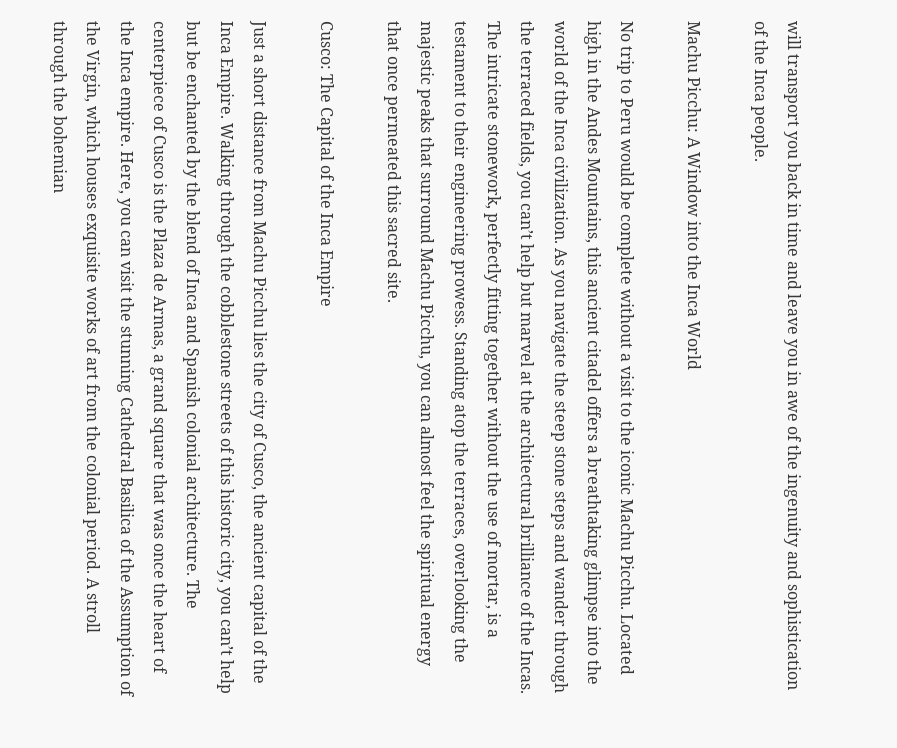will transport you back in time and leave you in awe of the ingenuity and sophistication of the Inca people.

Machu Picchu: A Window into the Inca World

No trip to Peru would be complete without a visit to the iconic Machu Picchu. Located high in the Andes Mountains, this ancient citadel offers a breathtaking glimpse into the world of the Inca civilization. As you navigate the steep stone steps and wander through the terraced fields, you can’t help but marvel at the architectural brilliance of the Incas. The intricate stonework, perfectly fitting together without the use of mortar, is a testament to their engineering prowess. Standing atop the terraces, overlooking the majestic peaks that surround Machu Picchu, you can almost feel the spiritual energy that once permeated this sacred site.

Cusco: The Capital of the Inca Empire

Just a short distance from Machu Picchu lies the city of Cusco, the ancient capital of the Inca Empire. Walking through the cobblestone streets of this historic city, you can’t help but be enchanted by the blend of Inca and Spanish colonial architecture. The centerpiece of Cusco is the Plaza de Armas, a grand square that was once the heart of the Inca empire. Here, you can visit the stunning Cathedral Basilica of the Assumption of the Virgin, which houses exquisite works of art from the colonial period. A stroll through the bohemian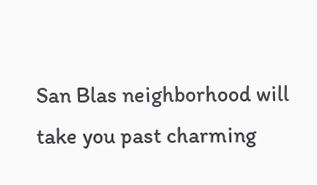San Blas neighborhood will take you past charming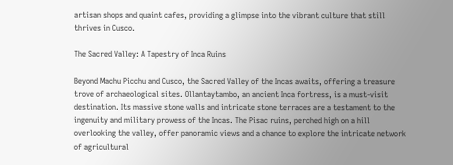artisan shops and quaint cafes, providing a glimpse into the vibrant culture that still thrives in Cusco.

The Sacred Valley: A Tapestry of Inca Ruins

Beyond Machu Picchu and Cusco, the Sacred Valley of the Incas awaits, offering a treasure trove of archaeological sites. Ollantaytambo, an ancient Inca fortress, is a must-visit destination. Its massive stone walls and intricate stone terraces are a testament to the ingenuity and military prowess of the Incas. The Pisac ruins, perched high on a hill overlooking the valley, offer panoramic views and a chance to explore the intricate network of agricultural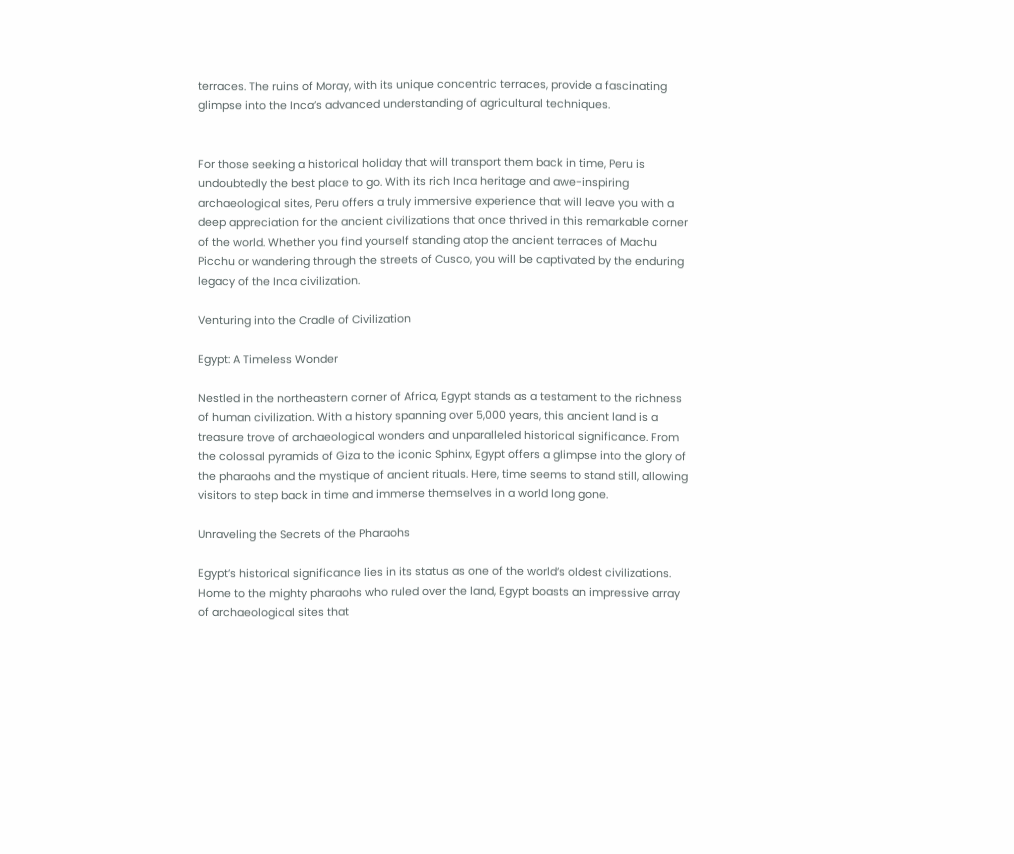terraces. The ruins of Moray, with its unique concentric terraces, provide a fascinating glimpse into the Inca’s advanced understanding of agricultural techniques.


For those seeking a historical holiday that will transport them back in time, Peru is undoubtedly the best place to go. With its rich Inca heritage and awe-inspiring archaeological sites, Peru offers a truly immersive experience that will leave you with a deep appreciation for the ancient civilizations that once thrived in this remarkable corner of the world. Whether you find yourself standing atop the ancient terraces of Machu Picchu or wandering through the streets of Cusco, you will be captivated by the enduring legacy of the Inca civilization.

Venturing into the Cradle of Civilization

Egypt: A Timeless Wonder

Nestled in the northeastern corner of Africa, Egypt stands as a testament to the richness of human civilization. With a history spanning over 5,000 years, this ancient land is a treasure trove of archaeological wonders and unparalleled historical significance. From the colossal pyramids of Giza to the iconic Sphinx, Egypt offers a glimpse into the glory of the pharaohs and the mystique of ancient rituals. Here, time seems to stand still, allowing visitors to step back in time and immerse themselves in a world long gone.

Unraveling the Secrets of the Pharaohs

Egypt’s historical significance lies in its status as one of the world’s oldest civilizations. Home to the mighty pharaohs who ruled over the land, Egypt boasts an impressive array of archaeological sites that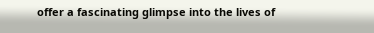offer a fascinating glimpse into the lives of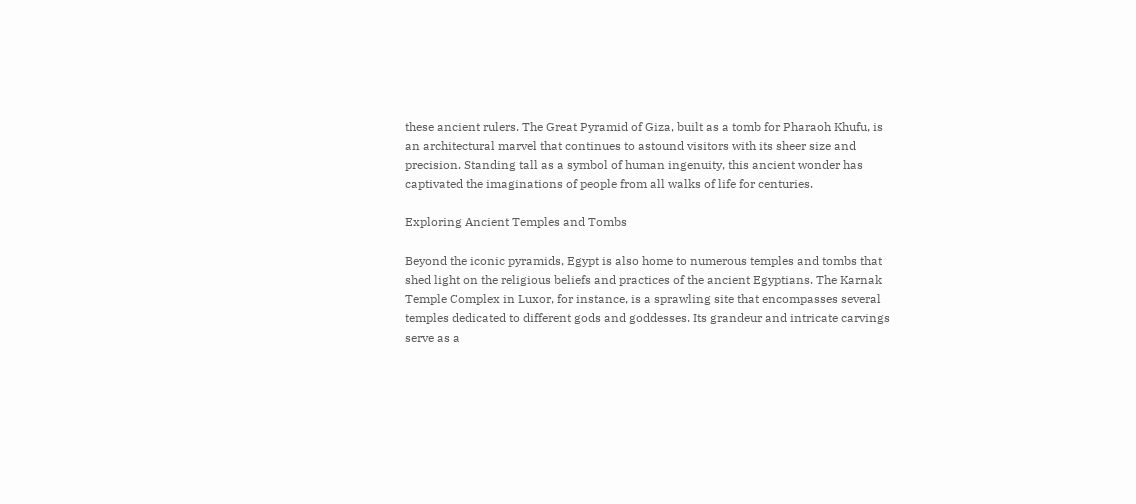these ancient rulers. The Great Pyramid of Giza, built as a tomb for Pharaoh Khufu, is an architectural marvel that continues to astound visitors with its sheer size and precision. Standing tall as a symbol of human ingenuity, this ancient wonder has captivated the imaginations of people from all walks of life for centuries.

Exploring Ancient Temples and Tombs

Beyond the iconic pyramids, Egypt is also home to numerous temples and tombs that shed light on the religious beliefs and practices of the ancient Egyptians. The Karnak Temple Complex in Luxor, for instance, is a sprawling site that encompasses several temples dedicated to different gods and goddesses. Its grandeur and intricate carvings serve as a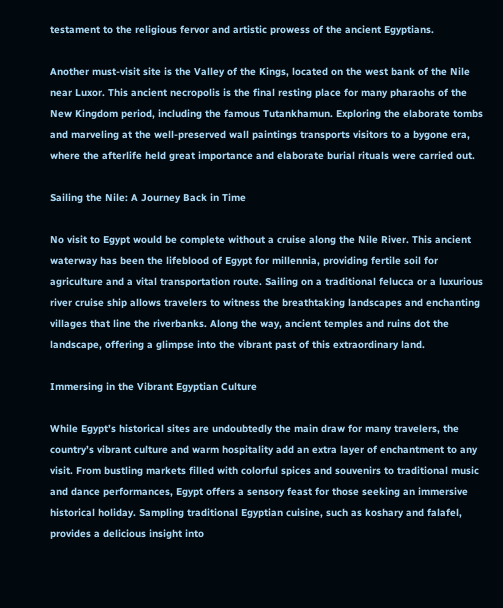testament to the religious fervor and artistic prowess of the ancient Egyptians.

Another must-visit site is the Valley of the Kings, located on the west bank of the Nile near Luxor. This ancient necropolis is the final resting place for many pharaohs of the New Kingdom period, including the famous Tutankhamun. Exploring the elaborate tombs and marveling at the well-preserved wall paintings transports visitors to a bygone era, where the afterlife held great importance and elaborate burial rituals were carried out.

Sailing the Nile: A Journey Back in Time

No visit to Egypt would be complete without a cruise along the Nile River. This ancient waterway has been the lifeblood of Egypt for millennia, providing fertile soil for agriculture and a vital transportation route. Sailing on a traditional felucca or a luxurious river cruise ship allows travelers to witness the breathtaking landscapes and enchanting villages that line the riverbanks. Along the way, ancient temples and ruins dot the landscape, offering a glimpse into the vibrant past of this extraordinary land.

Immersing in the Vibrant Egyptian Culture

While Egypt’s historical sites are undoubtedly the main draw for many travelers, the country’s vibrant culture and warm hospitality add an extra layer of enchantment to any visit. From bustling markets filled with colorful spices and souvenirs to traditional music and dance performances, Egypt offers a sensory feast for those seeking an immersive historical holiday. Sampling traditional Egyptian cuisine, such as koshary and falafel, provides a delicious insight into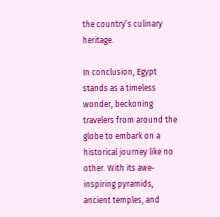the country’s culinary heritage.

In conclusion, Egypt stands as a timeless wonder, beckoning travelers from around the globe to embark on a historical journey like no other. With its awe-inspiring pyramids, ancient temples, and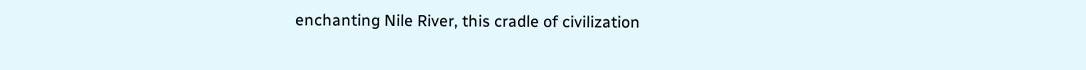enchanting Nile River, this cradle of civilization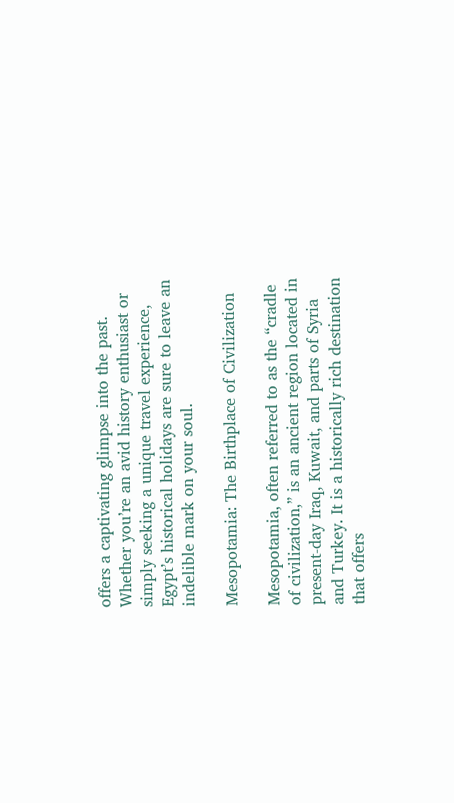offers a captivating glimpse into the past. Whether you’re an avid history enthusiast or simply seeking a unique travel experience, Egypt’s historical holidays are sure to leave an indelible mark on your soul.

Mesopotamia: The Birthplace of Civilization

Mesopotamia, often referred to as the “cradle of civilization,” is an ancient region located in present-day Iraq, Kuwait, and parts of Syria and Turkey. It is a historically rich destination that offers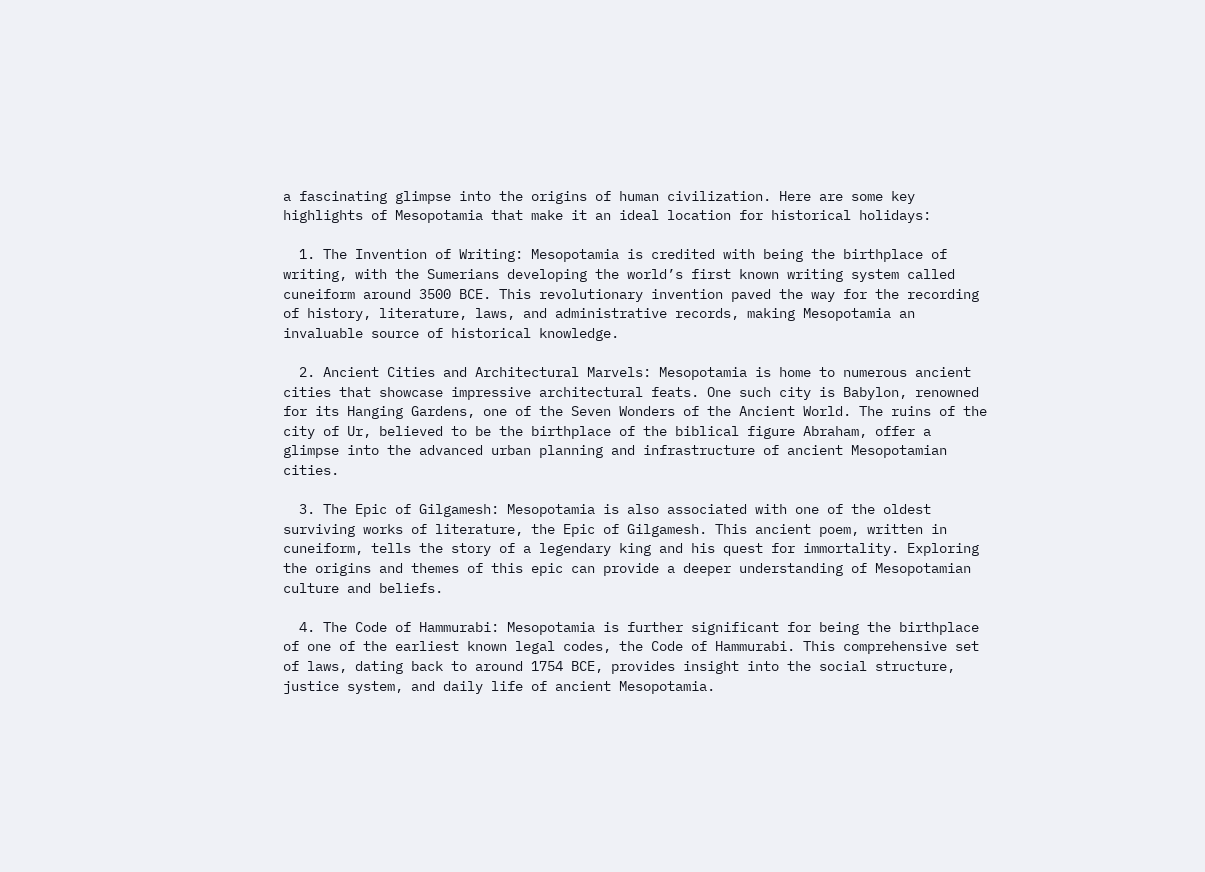a fascinating glimpse into the origins of human civilization. Here are some key highlights of Mesopotamia that make it an ideal location for historical holidays:

  1. The Invention of Writing: Mesopotamia is credited with being the birthplace of writing, with the Sumerians developing the world’s first known writing system called cuneiform around 3500 BCE. This revolutionary invention paved the way for the recording of history, literature, laws, and administrative records, making Mesopotamia an invaluable source of historical knowledge.

  2. Ancient Cities and Architectural Marvels: Mesopotamia is home to numerous ancient cities that showcase impressive architectural feats. One such city is Babylon, renowned for its Hanging Gardens, one of the Seven Wonders of the Ancient World. The ruins of the city of Ur, believed to be the birthplace of the biblical figure Abraham, offer a glimpse into the advanced urban planning and infrastructure of ancient Mesopotamian cities.

  3. The Epic of Gilgamesh: Mesopotamia is also associated with one of the oldest surviving works of literature, the Epic of Gilgamesh. This ancient poem, written in cuneiform, tells the story of a legendary king and his quest for immortality. Exploring the origins and themes of this epic can provide a deeper understanding of Mesopotamian culture and beliefs.

  4. The Code of Hammurabi: Mesopotamia is further significant for being the birthplace of one of the earliest known legal codes, the Code of Hammurabi. This comprehensive set of laws, dating back to around 1754 BCE, provides insight into the social structure, justice system, and daily life of ancient Mesopotamia.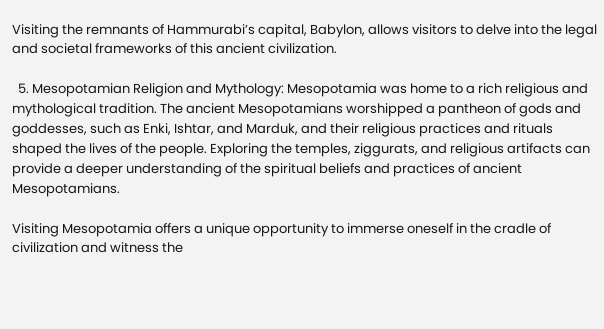Visiting the remnants of Hammurabi’s capital, Babylon, allows visitors to delve into the legal and societal frameworks of this ancient civilization.

  5. Mesopotamian Religion and Mythology: Mesopotamia was home to a rich religious and mythological tradition. The ancient Mesopotamians worshipped a pantheon of gods and goddesses, such as Enki, Ishtar, and Marduk, and their religious practices and rituals shaped the lives of the people. Exploring the temples, ziggurats, and religious artifacts can provide a deeper understanding of the spiritual beliefs and practices of ancient Mesopotamians.

Visiting Mesopotamia offers a unique opportunity to immerse oneself in the cradle of civilization and witness the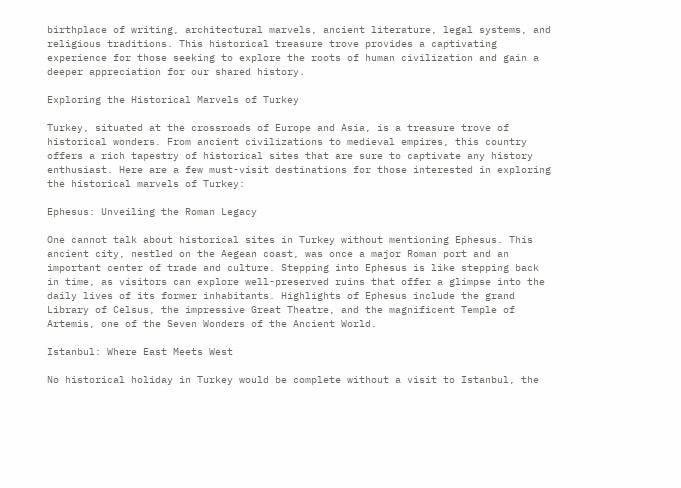birthplace of writing, architectural marvels, ancient literature, legal systems, and religious traditions. This historical treasure trove provides a captivating experience for those seeking to explore the roots of human civilization and gain a deeper appreciation for our shared history.

Exploring the Historical Marvels of Turkey

Turkey, situated at the crossroads of Europe and Asia, is a treasure trove of historical wonders. From ancient civilizations to medieval empires, this country offers a rich tapestry of historical sites that are sure to captivate any history enthusiast. Here are a few must-visit destinations for those interested in exploring the historical marvels of Turkey:

Ephesus: Unveiling the Roman Legacy

One cannot talk about historical sites in Turkey without mentioning Ephesus. This ancient city, nestled on the Aegean coast, was once a major Roman port and an important center of trade and culture. Stepping into Ephesus is like stepping back in time, as visitors can explore well-preserved ruins that offer a glimpse into the daily lives of its former inhabitants. Highlights of Ephesus include the grand Library of Celsus, the impressive Great Theatre, and the magnificent Temple of Artemis, one of the Seven Wonders of the Ancient World.

Istanbul: Where East Meets West

No historical holiday in Turkey would be complete without a visit to Istanbul, the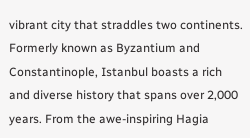vibrant city that straddles two continents. Formerly known as Byzantium and Constantinople, Istanbul boasts a rich and diverse history that spans over 2,000 years. From the awe-inspiring Hagia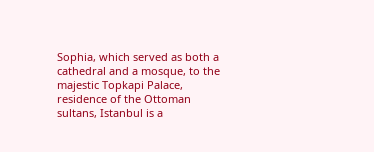Sophia, which served as both a cathedral and a mosque, to the majestic Topkapi Palace, residence of the Ottoman sultans, Istanbul is a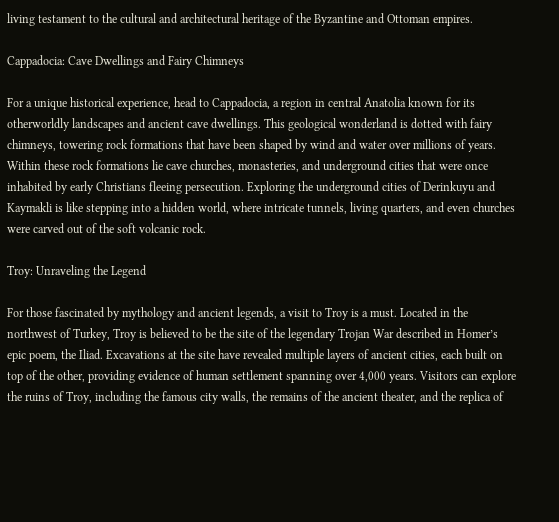living testament to the cultural and architectural heritage of the Byzantine and Ottoman empires.

Cappadocia: Cave Dwellings and Fairy Chimneys

For a unique historical experience, head to Cappadocia, a region in central Anatolia known for its otherworldly landscapes and ancient cave dwellings. This geological wonderland is dotted with fairy chimneys, towering rock formations that have been shaped by wind and water over millions of years. Within these rock formations lie cave churches, monasteries, and underground cities that were once inhabited by early Christians fleeing persecution. Exploring the underground cities of Derinkuyu and Kaymakli is like stepping into a hidden world, where intricate tunnels, living quarters, and even churches were carved out of the soft volcanic rock.

Troy: Unraveling the Legend

For those fascinated by mythology and ancient legends, a visit to Troy is a must. Located in the northwest of Turkey, Troy is believed to be the site of the legendary Trojan War described in Homer’s epic poem, the Iliad. Excavations at the site have revealed multiple layers of ancient cities, each built on top of the other, providing evidence of human settlement spanning over 4,000 years. Visitors can explore the ruins of Troy, including the famous city walls, the remains of the ancient theater, and the replica of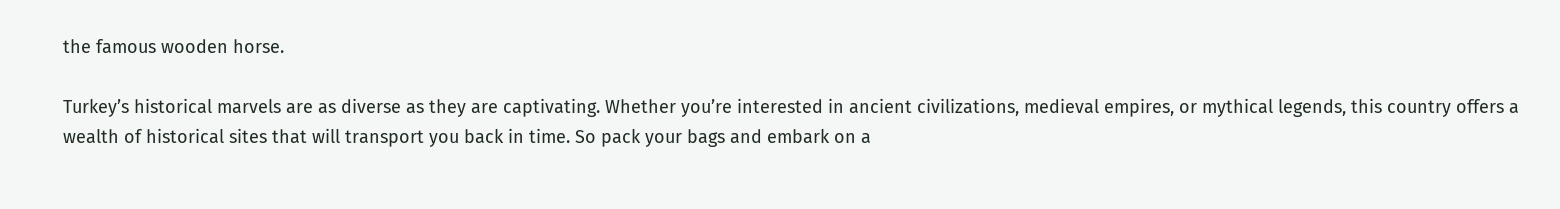the famous wooden horse.

Turkey’s historical marvels are as diverse as they are captivating. Whether you’re interested in ancient civilizations, medieval empires, or mythical legends, this country offers a wealth of historical sites that will transport you back in time. So pack your bags and embark on a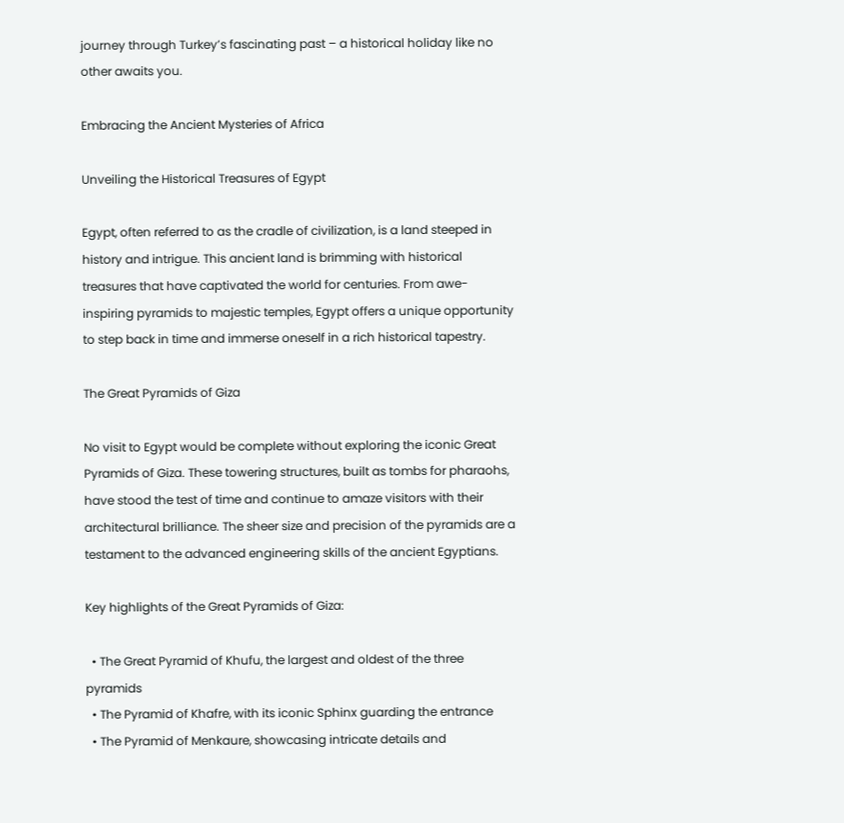journey through Turkey’s fascinating past – a historical holiday like no other awaits you.

Embracing the Ancient Mysteries of Africa

Unveiling the Historical Treasures of Egypt

Egypt, often referred to as the cradle of civilization, is a land steeped in history and intrigue. This ancient land is brimming with historical treasures that have captivated the world for centuries. From awe-inspiring pyramids to majestic temples, Egypt offers a unique opportunity to step back in time and immerse oneself in a rich historical tapestry.

The Great Pyramids of Giza

No visit to Egypt would be complete without exploring the iconic Great Pyramids of Giza. These towering structures, built as tombs for pharaohs, have stood the test of time and continue to amaze visitors with their architectural brilliance. The sheer size and precision of the pyramids are a testament to the advanced engineering skills of the ancient Egyptians.

Key highlights of the Great Pyramids of Giza:

  • The Great Pyramid of Khufu, the largest and oldest of the three pyramids
  • The Pyramid of Khafre, with its iconic Sphinx guarding the entrance
  • The Pyramid of Menkaure, showcasing intricate details and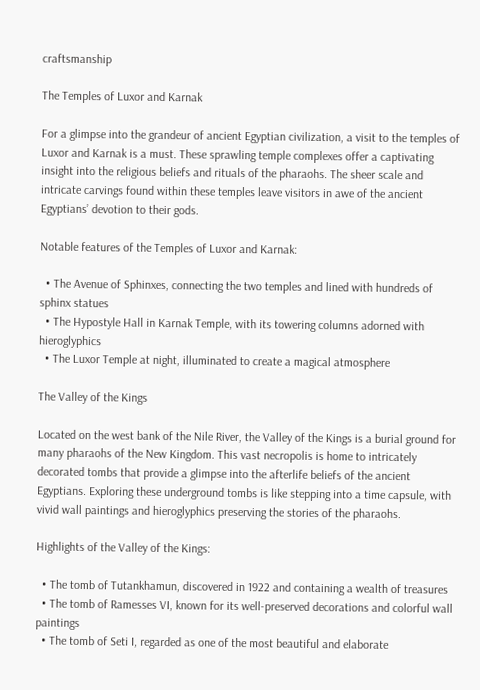craftsmanship

The Temples of Luxor and Karnak

For a glimpse into the grandeur of ancient Egyptian civilization, a visit to the temples of Luxor and Karnak is a must. These sprawling temple complexes offer a captivating insight into the religious beliefs and rituals of the pharaohs. The sheer scale and intricate carvings found within these temples leave visitors in awe of the ancient Egyptians’ devotion to their gods.

Notable features of the Temples of Luxor and Karnak:

  • The Avenue of Sphinxes, connecting the two temples and lined with hundreds of sphinx statues
  • The Hypostyle Hall in Karnak Temple, with its towering columns adorned with hieroglyphics
  • The Luxor Temple at night, illuminated to create a magical atmosphere

The Valley of the Kings

Located on the west bank of the Nile River, the Valley of the Kings is a burial ground for many pharaohs of the New Kingdom. This vast necropolis is home to intricately decorated tombs that provide a glimpse into the afterlife beliefs of the ancient Egyptians. Exploring these underground tombs is like stepping into a time capsule, with vivid wall paintings and hieroglyphics preserving the stories of the pharaohs.

Highlights of the Valley of the Kings:

  • The tomb of Tutankhamun, discovered in 1922 and containing a wealth of treasures
  • The tomb of Ramesses VI, known for its well-preserved decorations and colorful wall paintings
  • The tomb of Seti I, regarded as one of the most beautiful and elaborate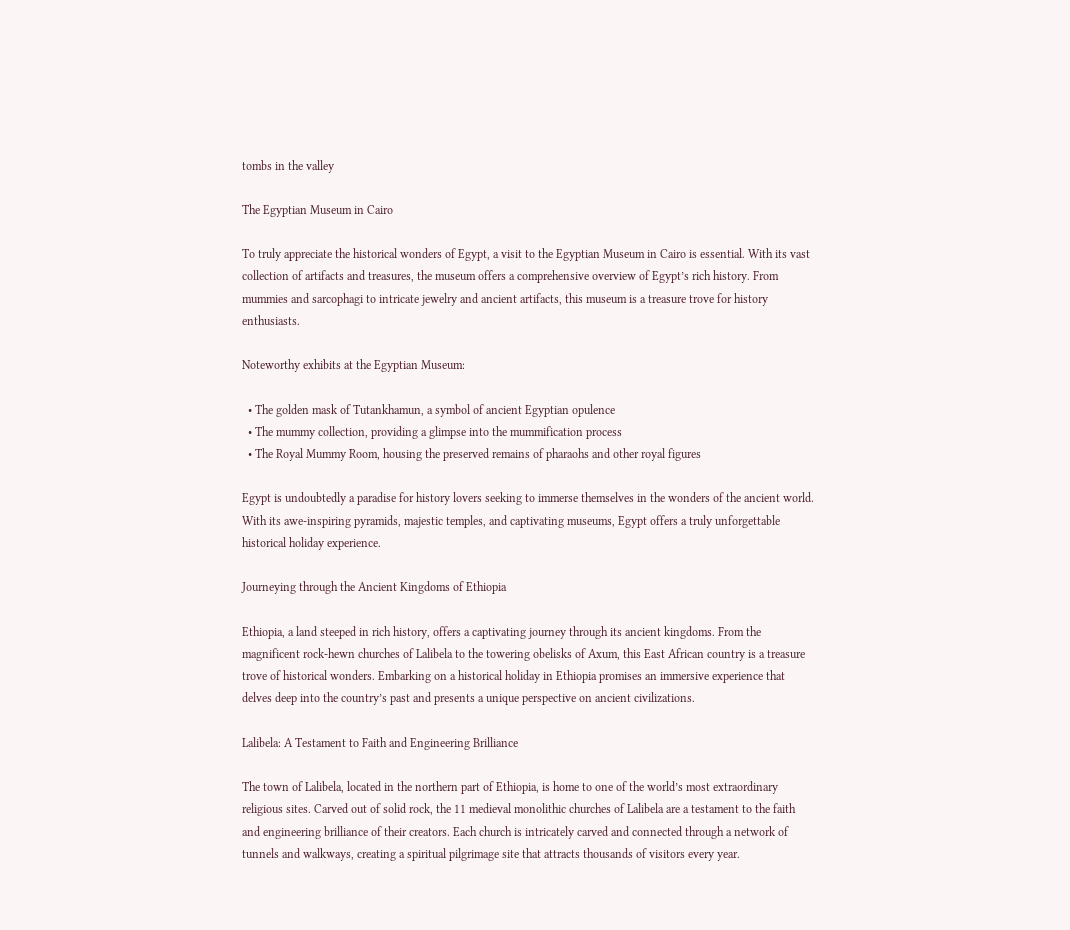tombs in the valley

The Egyptian Museum in Cairo

To truly appreciate the historical wonders of Egypt, a visit to the Egyptian Museum in Cairo is essential. With its vast collection of artifacts and treasures, the museum offers a comprehensive overview of Egypt’s rich history. From mummies and sarcophagi to intricate jewelry and ancient artifacts, this museum is a treasure trove for history enthusiasts.

Noteworthy exhibits at the Egyptian Museum:

  • The golden mask of Tutankhamun, a symbol of ancient Egyptian opulence
  • The mummy collection, providing a glimpse into the mummification process
  • The Royal Mummy Room, housing the preserved remains of pharaohs and other royal figures

Egypt is undoubtedly a paradise for history lovers seeking to immerse themselves in the wonders of the ancient world. With its awe-inspiring pyramids, majestic temples, and captivating museums, Egypt offers a truly unforgettable historical holiday experience.

Journeying through the Ancient Kingdoms of Ethiopia

Ethiopia, a land steeped in rich history, offers a captivating journey through its ancient kingdoms. From the magnificent rock-hewn churches of Lalibela to the towering obelisks of Axum, this East African country is a treasure trove of historical wonders. Embarking on a historical holiday in Ethiopia promises an immersive experience that delves deep into the country’s past and presents a unique perspective on ancient civilizations.

Lalibela: A Testament to Faith and Engineering Brilliance

The town of Lalibela, located in the northern part of Ethiopia, is home to one of the world’s most extraordinary religious sites. Carved out of solid rock, the 11 medieval monolithic churches of Lalibela are a testament to the faith and engineering brilliance of their creators. Each church is intricately carved and connected through a network of tunnels and walkways, creating a spiritual pilgrimage site that attracts thousands of visitors every year.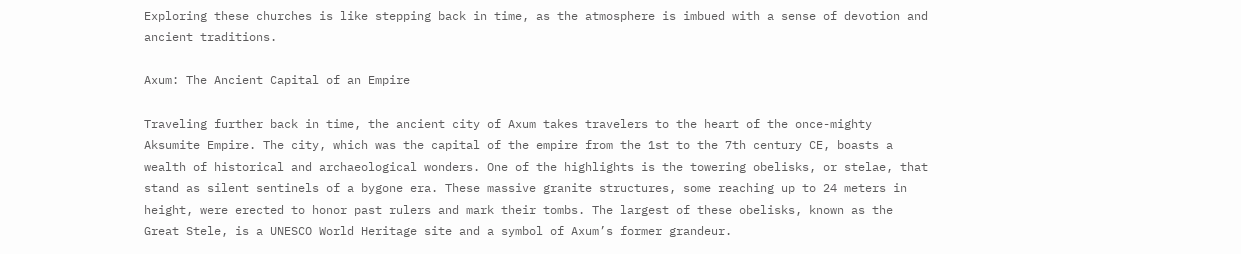Exploring these churches is like stepping back in time, as the atmosphere is imbued with a sense of devotion and ancient traditions.

Axum: The Ancient Capital of an Empire

Traveling further back in time, the ancient city of Axum takes travelers to the heart of the once-mighty Aksumite Empire. The city, which was the capital of the empire from the 1st to the 7th century CE, boasts a wealth of historical and archaeological wonders. One of the highlights is the towering obelisks, or stelae, that stand as silent sentinels of a bygone era. These massive granite structures, some reaching up to 24 meters in height, were erected to honor past rulers and mark their tombs. The largest of these obelisks, known as the Great Stele, is a UNESCO World Heritage site and a symbol of Axum’s former grandeur.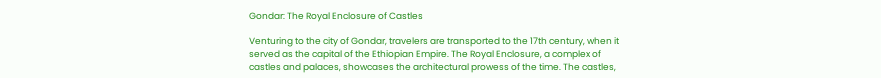Gondar: The Royal Enclosure of Castles

Venturing to the city of Gondar, travelers are transported to the 17th century, when it served as the capital of the Ethiopian Empire. The Royal Enclosure, a complex of castles and palaces, showcases the architectural prowess of the time. The castles,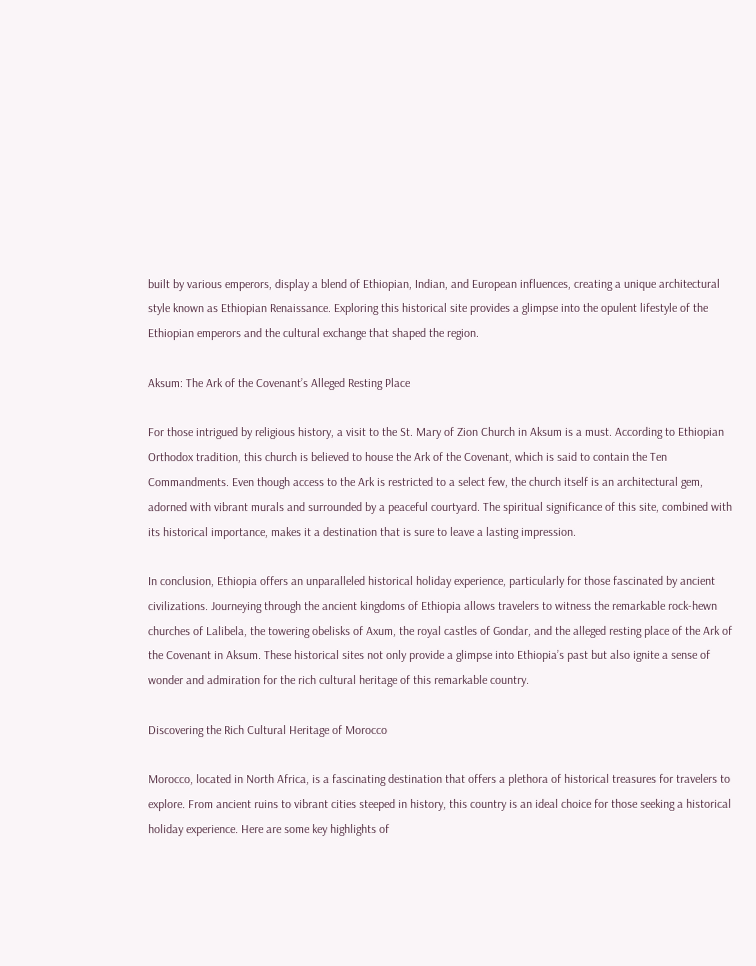built by various emperors, display a blend of Ethiopian, Indian, and European influences, creating a unique architectural style known as Ethiopian Renaissance. Exploring this historical site provides a glimpse into the opulent lifestyle of the Ethiopian emperors and the cultural exchange that shaped the region.

Aksum: The Ark of the Covenant’s Alleged Resting Place

For those intrigued by religious history, a visit to the St. Mary of Zion Church in Aksum is a must. According to Ethiopian Orthodox tradition, this church is believed to house the Ark of the Covenant, which is said to contain the Ten Commandments. Even though access to the Ark is restricted to a select few, the church itself is an architectural gem, adorned with vibrant murals and surrounded by a peaceful courtyard. The spiritual significance of this site, combined with its historical importance, makes it a destination that is sure to leave a lasting impression.

In conclusion, Ethiopia offers an unparalleled historical holiday experience, particularly for those fascinated by ancient civilizations. Journeying through the ancient kingdoms of Ethiopia allows travelers to witness the remarkable rock-hewn churches of Lalibela, the towering obelisks of Axum, the royal castles of Gondar, and the alleged resting place of the Ark of the Covenant in Aksum. These historical sites not only provide a glimpse into Ethiopia’s past but also ignite a sense of wonder and admiration for the rich cultural heritage of this remarkable country.

Discovering the Rich Cultural Heritage of Morocco

Morocco, located in North Africa, is a fascinating destination that offers a plethora of historical treasures for travelers to explore. From ancient ruins to vibrant cities steeped in history, this country is an ideal choice for those seeking a historical holiday experience. Here are some key highlights of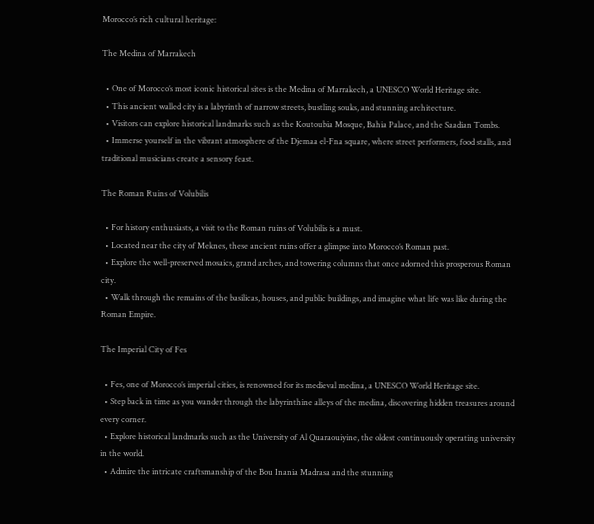Morocco’s rich cultural heritage:

The Medina of Marrakech

  • One of Morocco’s most iconic historical sites is the Medina of Marrakech, a UNESCO World Heritage site.
  • This ancient walled city is a labyrinth of narrow streets, bustling souks, and stunning architecture.
  • Visitors can explore historical landmarks such as the Koutoubia Mosque, Bahia Palace, and the Saadian Tombs.
  • Immerse yourself in the vibrant atmosphere of the Djemaa el-Fna square, where street performers, food stalls, and traditional musicians create a sensory feast.

The Roman Ruins of Volubilis

  • For history enthusiasts, a visit to the Roman ruins of Volubilis is a must.
  • Located near the city of Meknes, these ancient ruins offer a glimpse into Morocco’s Roman past.
  • Explore the well-preserved mosaics, grand arches, and towering columns that once adorned this prosperous Roman city.
  • Walk through the remains of the basilicas, houses, and public buildings, and imagine what life was like during the Roman Empire.

The Imperial City of Fes

  • Fes, one of Morocco’s imperial cities, is renowned for its medieval medina, a UNESCO World Heritage site.
  • Step back in time as you wander through the labyrinthine alleys of the medina, discovering hidden treasures around every corner.
  • Explore historical landmarks such as the University of Al Quaraouiyine, the oldest continuously operating university in the world.
  • Admire the intricate craftsmanship of the Bou Inania Madrasa and the stunning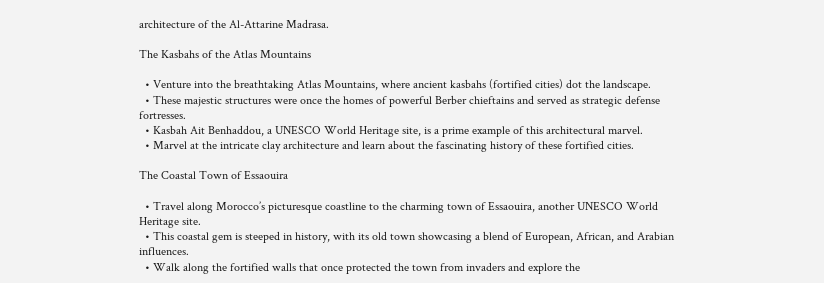architecture of the Al-Attarine Madrasa.

The Kasbahs of the Atlas Mountains

  • Venture into the breathtaking Atlas Mountains, where ancient kasbahs (fortified cities) dot the landscape.
  • These majestic structures were once the homes of powerful Berber chieftains and served as strategic defense fortresses.
  • Kasbah Ait Benhaddou, a UNESCO World Heritage site, is a prime example of this architectural marvel.
  • Marvel at the intricate clay architecture and learn about the fascinating history of these fortified cities.

The Coastal Town of Essaouira

  • Travel along Morocco’s picturesque coastline to the charming town of Essaouira, another UNESCO World Heritage site.
  • This coastal gem is steeped in history, with its old town showcasing a blend of European, African, and Arabian influences.
  • Walk along the fortified walls that once protected the town from invaders and explore the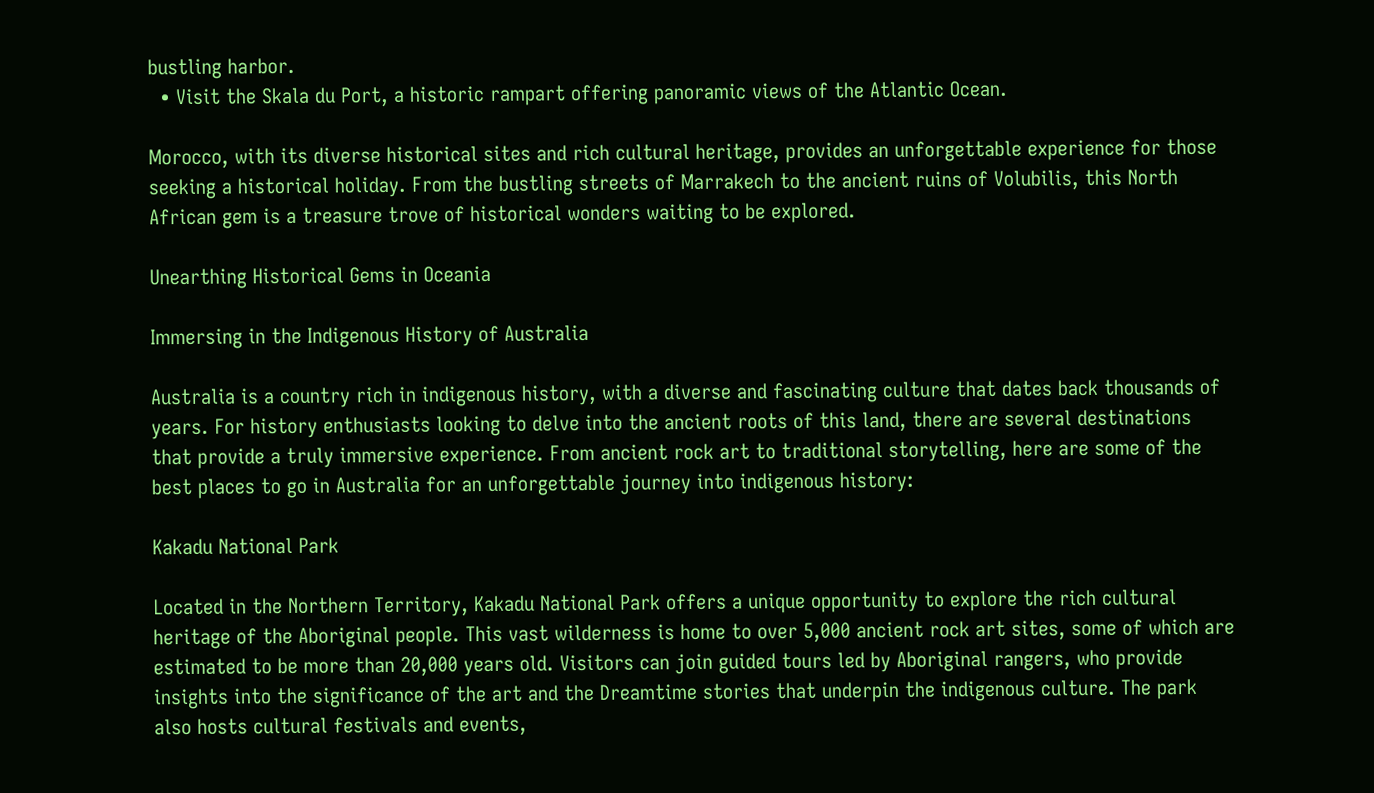bustling harbor.
  • Visit the Skala du Port, a historic rampart offering panoramic views of the Atlantic Ocean.

Morocco, with its diverse historical sites and rich cultural heritage, provides an unforgettable experience for those seeking a historical holiday. From the bustling streets of Marrakech to the ancient ruins of Volubilis, this North African gem is a treasure trove of historical wonders waiting to be explored.

Unearthing Historical Gems in Oceania

Immersing in the Indigenous History of Australia

Australia is a country rich in indigenous history, with a diverse and fascinating culture that dates back thousands of years. For history enthusiasts looking to delve into the ancient roots of this land, there are several destinations that provide a truly immersive experience. From ancient rock art to traditional storytelling, here are some of the best places to go in Australia for an unforgettable journey into indigenous history:

Kakadu National Park

Located in the Northern Territory, Kakadu National Park offers a unique opportunity to explore the rich cultural heritage of the Aboriginal people. This vast wilderness is home to over 5,000 ancient rock art sites, some of which are estimated to be more than 20,000 years old. Visitors can join guided tours led by Aboriginal rangers, who provide insights into the significance of the art and the Dreamtime stories that underpin the indigenous culture. The park also hosts cultural festivals and events,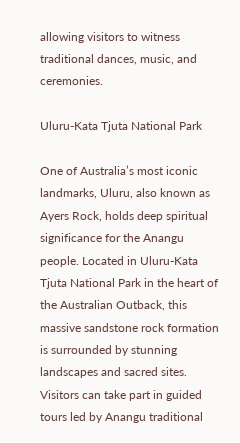allowing visitors to witness traditional dances, music, and ceremonies.

Uluru-Kata Tjuta National Park

One of Australia’s most iconic landmarks, Uluru, also known as Ayers Rock, holds deep spiritual significance for the Anangu people. Located in Uluru-Kata Tjuta National Park in the heart of the Australian Outback, this massive sandstone rock formation is surrounded by stunning landscapes and sacred sites. Visitors can take part in guided tours led by Anangu traditional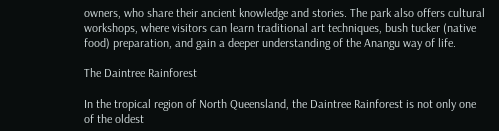owners, who share their ancient knowledge and stories. The park also offers cultural workshops, where visitors can learn traditional art techniques, bush tucker (native food) preparation, and gain a deeper understanding of the Anangu way of life.

The Daintree Rainforest

In the tropical region of North Queensland, the Daintree Rainforest is not only one of the oldest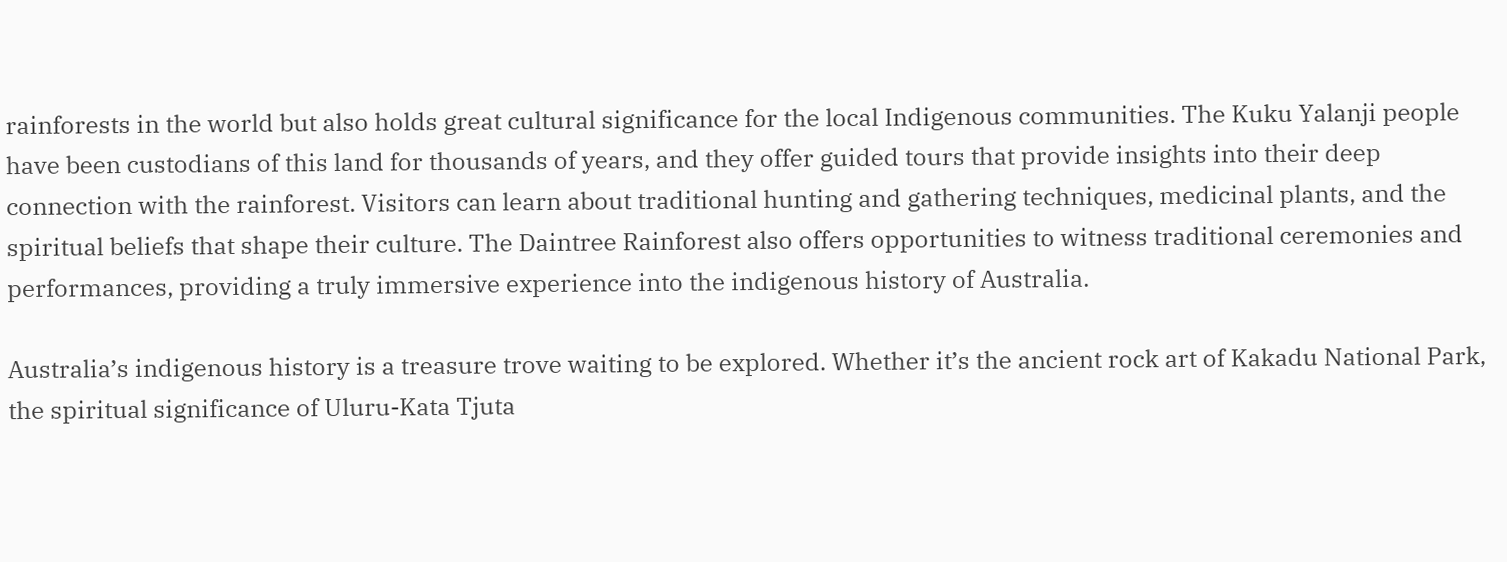rainforests in the world but also holds great cultural significance for the local Indigenous communities. The Kuku Yalanji people have been custodians of this land for thousands of years, and they offer guided tours that provide insights into their deep connection with the rainforest. Visitors can learn about traditional hunting and gathering techniques, medicinal plants, and the spiritual beliefs that shape their culture. The Daintree Rainforest also offers opportunities to witness traditional ceremonies and performances, providing a truly immersive experience into the indigenous history of Australia.

Australia’s indigenous history is a treasure trove waiting to be explored. Whether it’s the ancient rock art of Kakadu National Park, the spiritual significance of Uluru-Kata Tjuta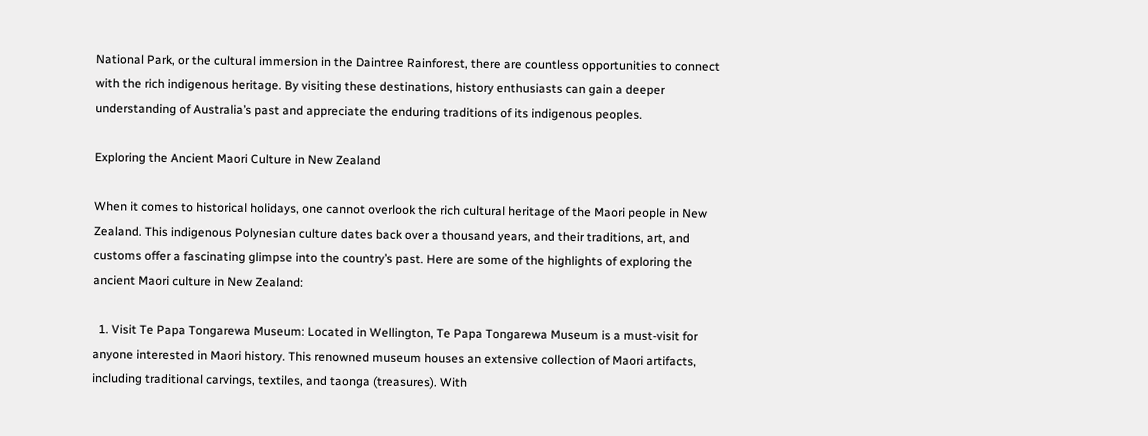National Park, or the cultural immersion in the Daintree Rainforest, there are countless opportunities to connect with the rich indigenous heritage. By visiting these destinations, history enthusiasts can gain a deeper understanding of Australia’s past and appreciate the enduring traditions of its indigenous peoples.

Exploring the Ancient Maori Culture in New Zealand

When it comes to historical holidays, one cannot overlook the rich cultural heritage of the Maori people in New Zealand. This indigenous Polynesian culture dates back over a thousand years, and their traditions, art, and customs offer a fascinating glimpse into the country’s past. Here are some of the highlights of exploring the ancient Maori culture in New Zealand:

  1. Visit Te Papa Tongarewa Museum: Located in Wellington, Te Papa Tongarewa Museum is a must-visit for anyone interested in Maori history. This renowned museum houses an extensive collection of Maori artifacts, including traditional carvings, textiles, and taonga (treasures). With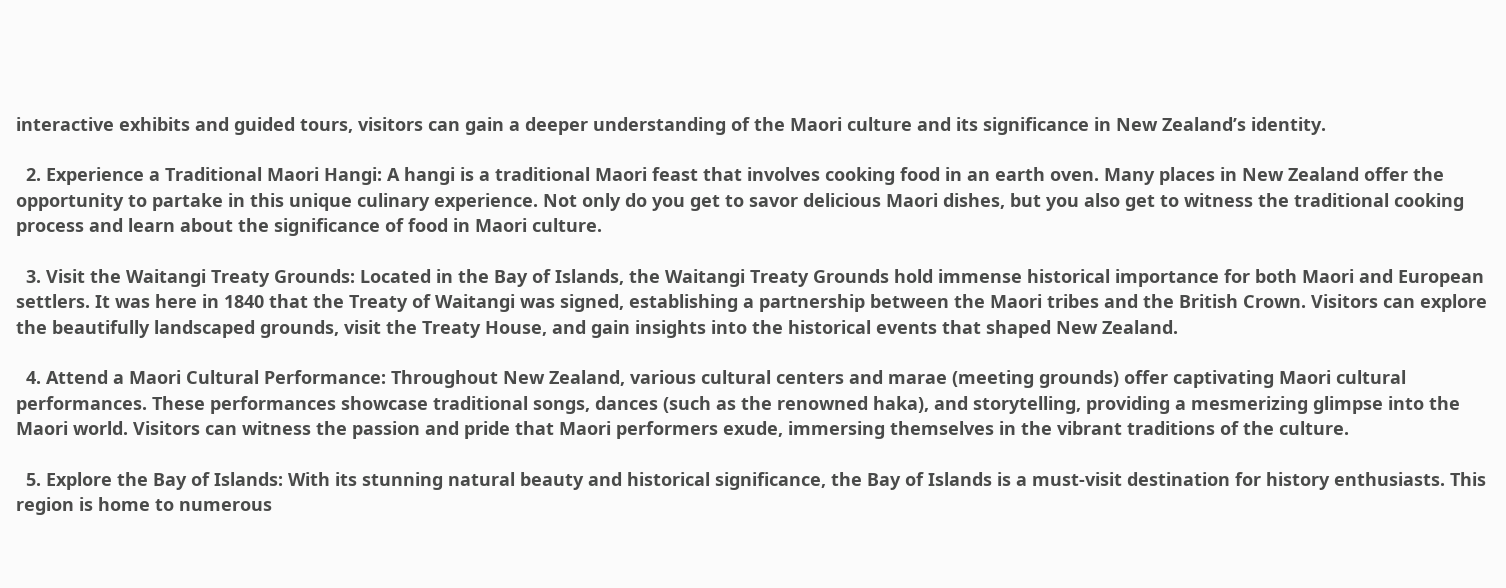interactive exhibits and guided tours, visitors can gain a deeper understanding of the Maori culture and its significance in New Zealand’s identity.

  2. Experience a Traditional Maori Hangi: A hangi is a traditional Maori feast that involves cooking food in an earth oven. Many places in New Zealand offer the opportunity to partake in this unique culinary experience. Not only do you get to savor delicious Maori dishes, but you also get to witness the traditional cooking process and learn about the significance of food in Maori culture.

  3. Visit the Waitangi Treaty Grounds: Located in the Bay of Islands, the Waitangi Treaty Grounds hold immense historical importance for both Maori and European settlers. It was here in 1840 that the Treaty of Waitangi was signed, establishing a partnership between the Maori tribes and the British Crown. Visitors can explore the beautifully landscaped grounds, visit the Treaty House, and gain insights into the historical events that shaped New Zealand.

  4. Attend a Maori Cultural Performance: Throughout New Zealand, various cultural centers and marae (meeting grounds) offer captivating Maori cultural performances. These performances showcase traditional songs, dances (such as the renowned haka), and storytelling, providing a mesmerizing glimpse into the Maori world. Visitors can witness the passion and pride that Maori performers exude, immersing themselves in the vibrant traditions of the culture.

  5. Explore the Bay of Islands: With its stunning natural beauty and historical significance, the Bay of Islands is a must-visit destination for history enthusiasts. This region is home to numerous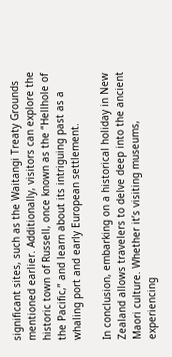significant sites, such as the Waitangi Treaty Grounds mentioned earlier. Additionally, visitors can explore the historic town of Russell, once known as the “Hellhole of the Pacific,” and learn about its intriguing past as a whaling port and early European settlement.

In conclusion, embarking on a historical holiday in New Zealand allows travelers to delve deep into the ancient Maori culture. Whether it’s visiting museums, experiencing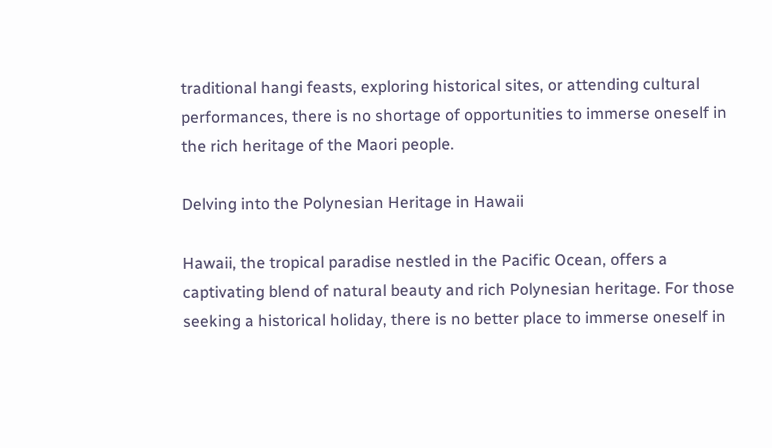traditional hangi feasts, exploring historical sites, or attending cultural performances, there is no shortage of opportunities to immerse oneself in the rich heritage of the Maori people.

Delving into the Polynesian Heritage in Hawaii

Hawaii, the tropical paradise nestled in the Pacific Ocean, offers a captivating blend of natural beauty and rich Polynesian heritage. For those seeking a historical holiday, there is no better place to immerse oneself in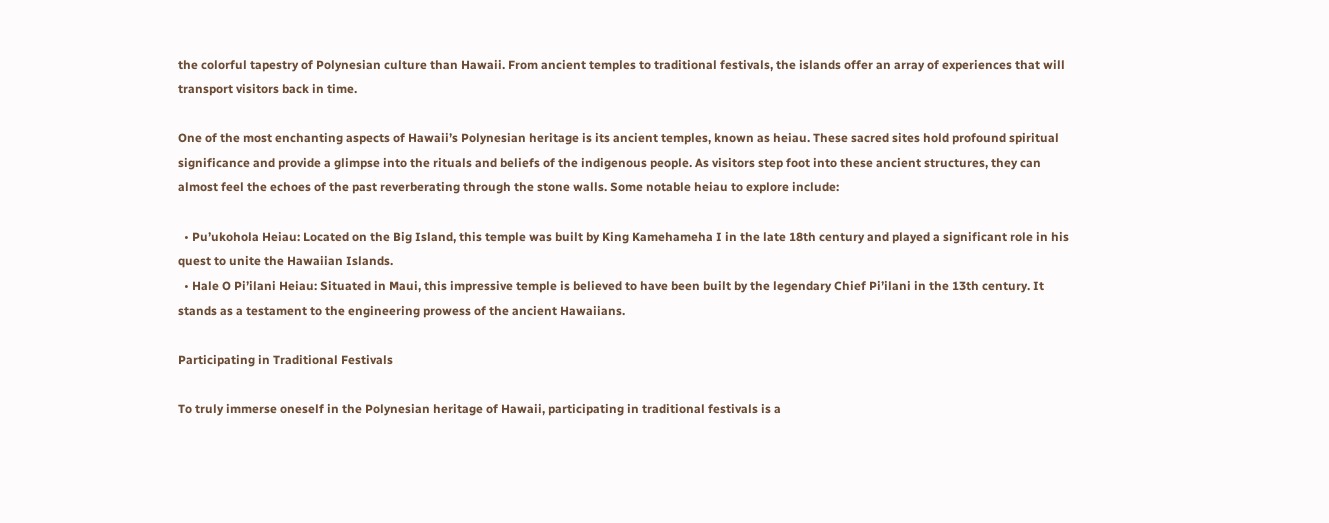the colorful tapestry of Polynesian culture than Hawaii. From ancient temples to traditional festivals, the islands offer an array of experiences that will transport visitors back in time.

One of the most enchanting aspects of Hawaii’s Polynesian heritage is its ancient temples, known as heiau. These sacred sites hold profound spiritual significance and provide a glimpse into the rituals and beliefs of the indigenous people. As visitors step foot into these ancient structures, they can almost feel the echoes of the past reverberating through the stone walls. Some notable heiau to explore include:

  • Pu’ukohola Heiau: Located on the Big Island, this temple was built by King Kamehameha I in the late 18th century and played a significant role in his quest to unite the Hawaiian Islands.
  • Hale O Pi’ilani Heiau: Situated in Maui, this impressive temple is believed to have been built by the legendary Chief Pi’ilani in the 13th century. It stands as a testament to the engineering prowess of the ancient Hawaiians.

Participating in Traditional Festivals

To truly immerse oneself in the Polynesian heritage of Hawaii, participating in traditional festivals is a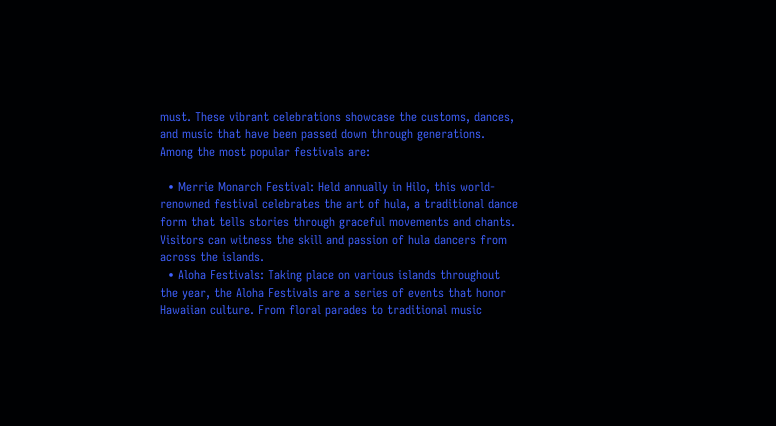must. These vibrant celebrations showcase the customs, dances, and music that have been passed down through generations. Among the most popular festivals are:

  • Merrie Monarch Festival: Held annually in Hilo, this world-renowned festival celebrates the art of hula, a traditional dance form that tells stories through graceful movements and chants. Visitors can witness the skill and passion of hula dancers from across the islands.
  • Aloha Festivals: Taking place on various islands throughout the year, the Aloha Festivals are a series of events that honor Hawaiian culture. From floral parades to traditional music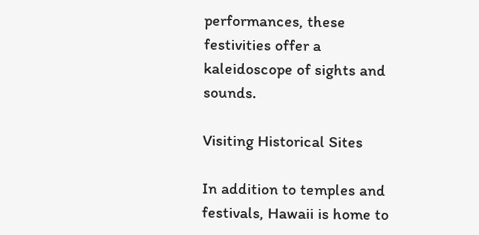performances, these festivities offer a kaleidoscope of sights and sounds.

Visiting Historical Sites

In addition to temples and festivals, Hawaii is home to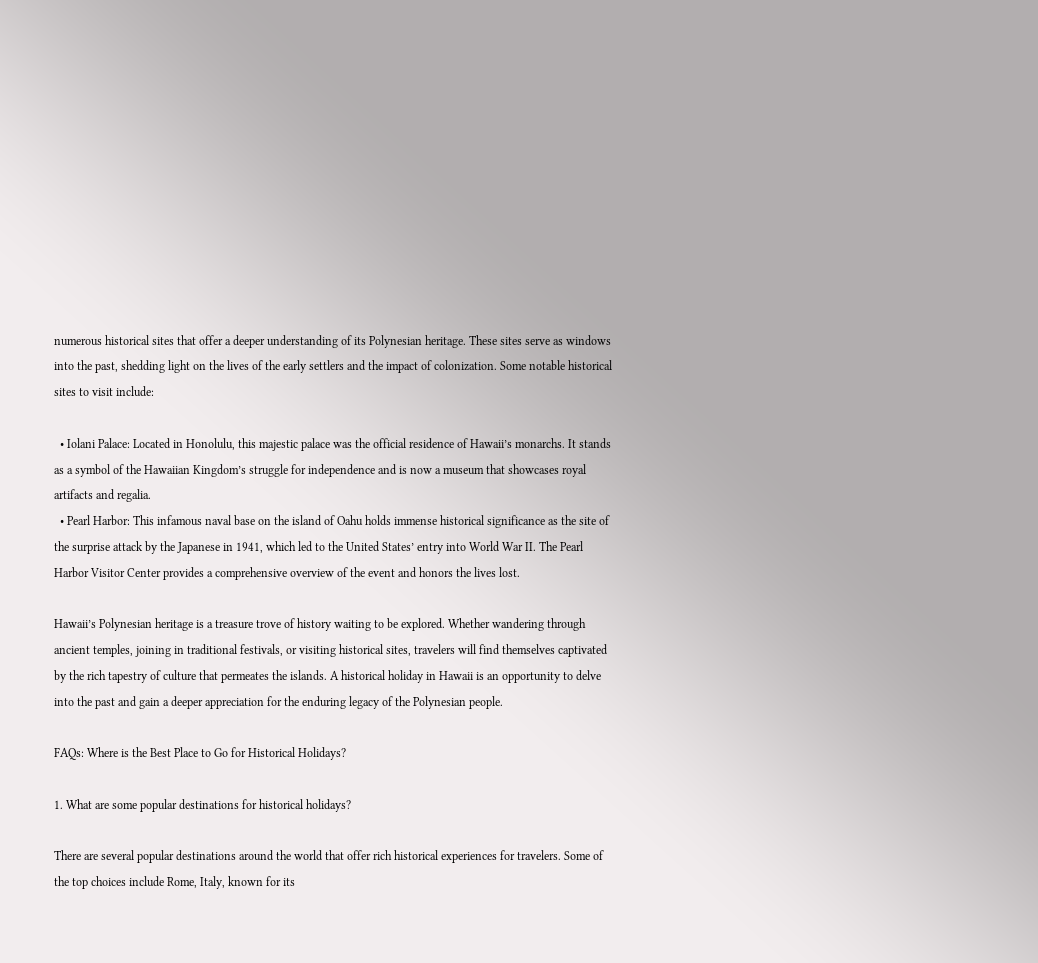numerous historical sites that offer a deeper understanding of its Polynesian heritage. These sites serve as windows into the past, shedding light on the lives of the early settlers and the impact of colonization. Some notable historical sites to visit include:

  • Iolani Palace: Located in Honolulu, this majestic palace was the official residence of Hawaii’s monarchs. It stands as a symbol of the Hawaiian Kingdom’s struggle for independence and is now a museum that showcases royal artifacts and regalia.
  • Pearl Harbor: This infamous naval base on the island of Oahu holds immense historical significance as the site of the surprise attack by the Japanese in 1941, which led to the United States’ entry into World War II. The Pearl Harbor Visitor Center provides a comprehensive overview of the event and honors the lives lost.

Hawaii’s Polynesian heritage is a treasure trove of history waiting to be explored. Whether wandering through ancient temples, joining in traditional festivals, or visiting historical sites, travelers will find themselves captivated by the rich tapestry of culture that permeates the islands. A historical holiday in Hawaii is an opportunity to delve into the past and gain a deeper appreciation for the enduring legacy of the Polynesian people.

FAQs: Where is the Best Place to Go for Historical Holidays?

1. What are some popular destinations for historical holidays?

There are several popular destinations around the world that offer rich historical experiences for travelers. Some of the top choices include Rome, Italy, known for its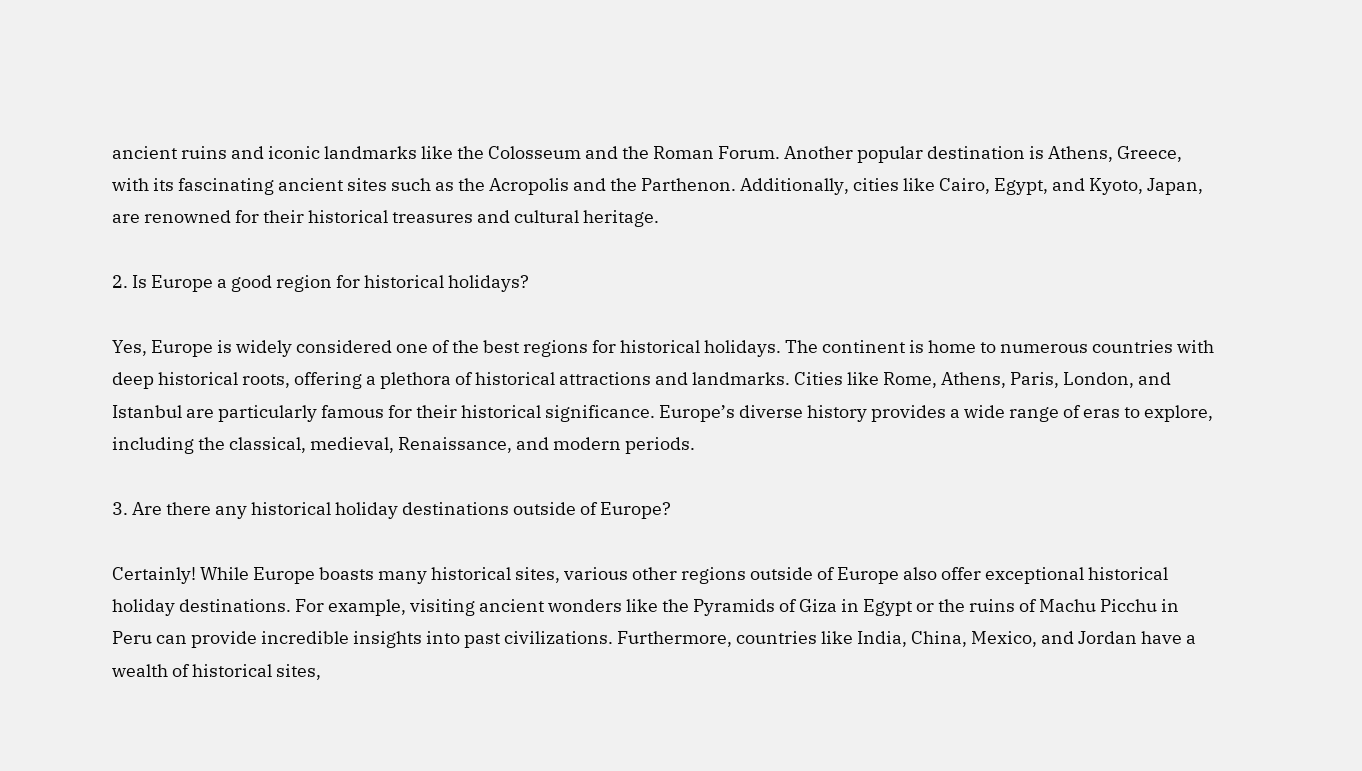ancient ruins and iconic landmarks like the Colosseum and the Roman Forum. Another popular destination is Athens, Greece, with its fascinating ancient sites such as the Acropolis and the Parthenon. Additionally, cities like Cairo, Egypt, and Kyoto, Japan, are renowned for their historical treasures and cultural heritage.

2. Is Europe a good region for historical holidays?

Yes, Europe is widely considered one of the best regions for historical holidays. The continent is home to numerous countries with deep historical roots, offering a plethora of historical attractions and landmarks. Cities like Rome, Athens, Paris, London, and Istanbul are particularly famous for their historical significance. Europe’s diverse history provides a wide range of eras to explore, including the classical, medieval, Renaissance, and modern periods.

3. Are there any historical holiday destinations outside of Europe?

Certainly! While Europe boasts many historical sites, various other regions outside of Europe also offer exceptional historical holiday destinations. For example, visiting ancient wonders like the Pyramids of Giza in Egypt or the ruins of Machu Picchu in Peru can provide incredible insights into past civilizations. Furthermore, countries like India, China, Mexico, and Jordan have a wealth of historical sites,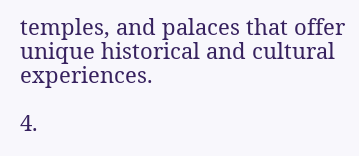temples, and palaces that offer unique historical and cultural experiences.

4.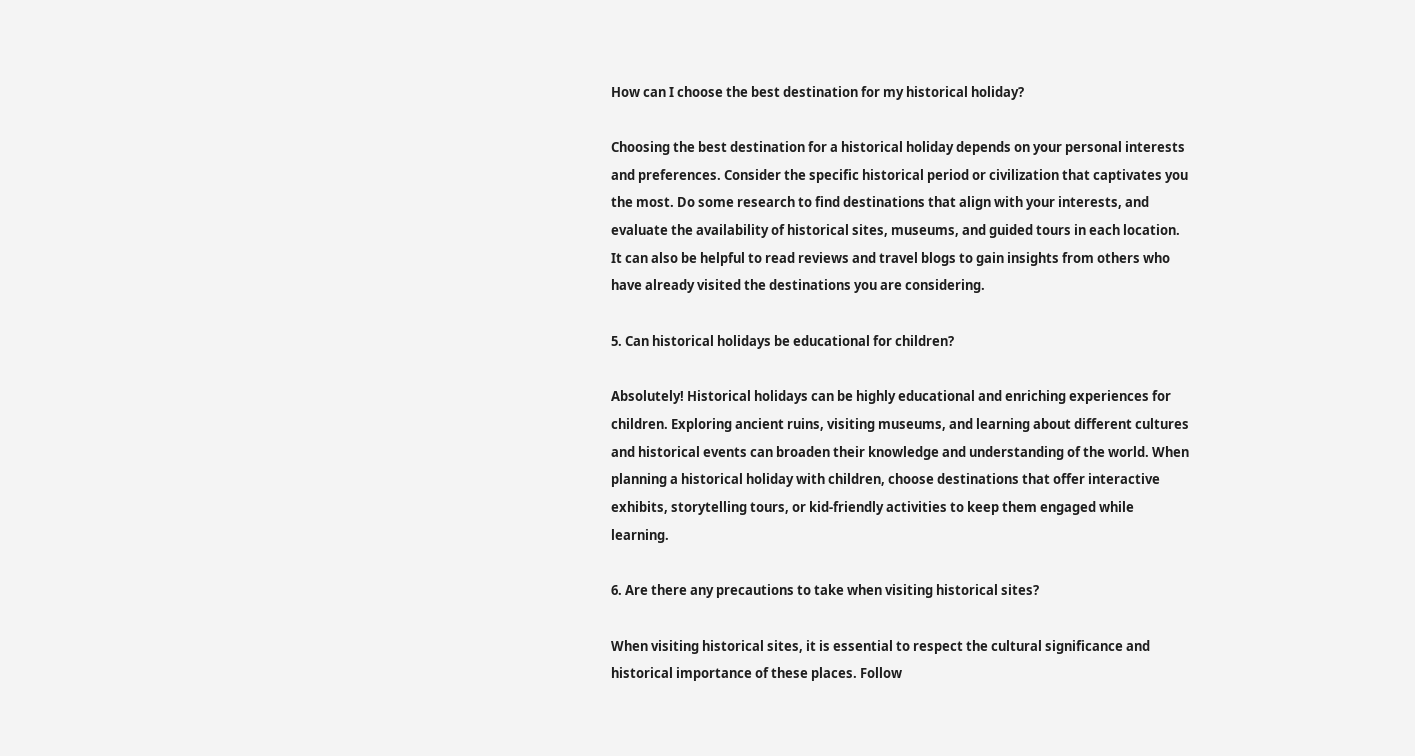How can I choose the best destination for my historical holiday?

Choosing the best destination for a historical holiday depends on your personal interests and preferences. Consider the specific historical period or civilization that captivates you the most. Do some research to find destinations that align with your interests, and evaluate the availability of historical sites, museums, and guided tours in each location. It can also be helpful to read reviews and travel blogs to gain insights from others who have already visited the destinations you are considering.

5. Can historical holidays be educational for children?

Absolutely! Historical holidays can be highly educational and enriching experiences for children. Exploring ancient ruins, visiting museums, and learning about different cultures and historical events can broaden their knowledge and understanding of the world. When planning a historical holiday with children, choose destinations that offer interactive exhibits, storytelling tours, or kid-friendly activities to keep them engaged while learning.

6. Are there any precautions to take when visiting historical sites?

When visiting historical sites, it is essential to respect the cultural significance and historical importance of these places. Follow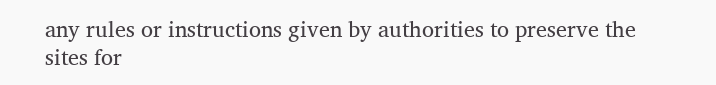any rules or instructions given by authorities to preserve the sites for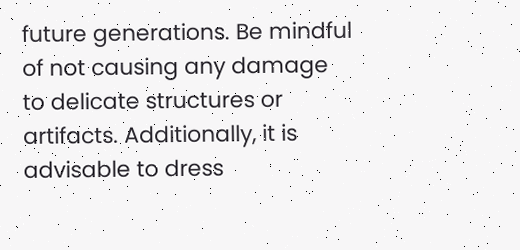future generations. Be mindful of not causing any damage to delicate structures or artifacts. Additionally, it is advisable to dress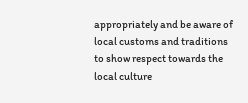appropriately and be aware of local customs and traditions to show respect towards the local culture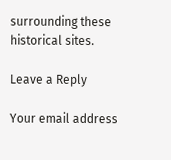surrounding these historical sites.

Leave a Reply

Your email address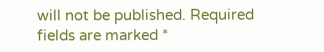will not be published. Required fields are marked *